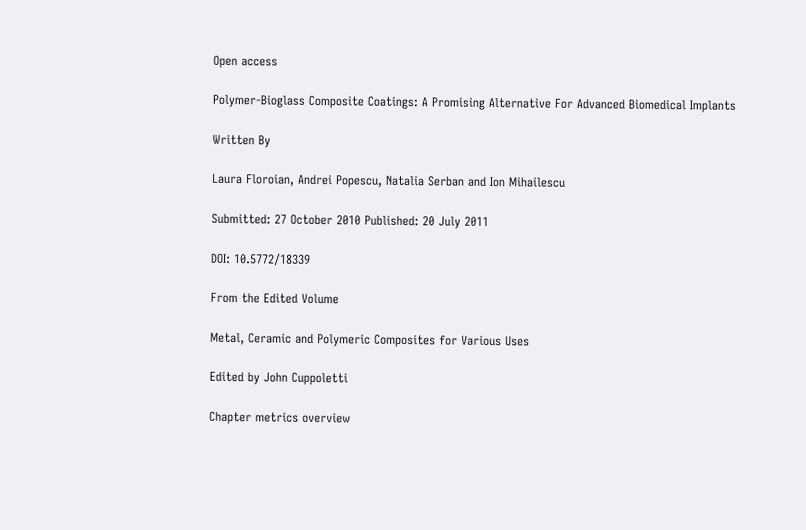Open access

Polymer-Bioglass Composite Coatings: A Promising Alternative For Advanced Biomedical Implants

Written By

Laura Floroian, Andrei Popescu, Natalia Serban and Ion Mihailescu

Submitted: 27 October 2010 Published: 20 July 2011

DOI: 10.5772/18339

From the Edited Volume

Metal, Ceramic and Polymeric Composites for Various Uses

Edited by John Cuppoletti

Chapter metrics overview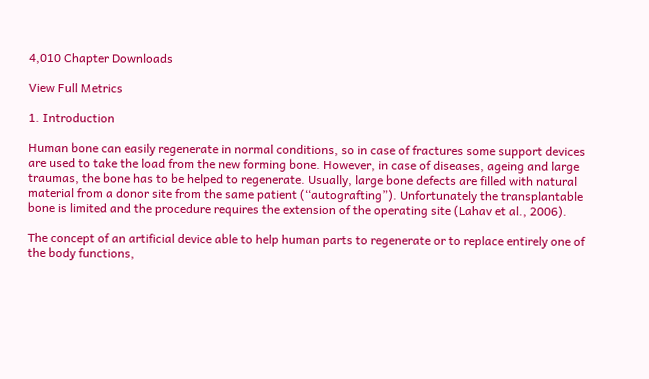4,010 Chapter Downloads

View Full Metrics

1. Introduction

Human bone can easily regenerate in normal conditions, so in case of fractures some support devices are used to take the load from the new forming bone. However, in case of diseases, ageing and large traumas, the bone has to be helped to regenerate. Usually, large bone defects are filled with natural material from a donor site from the same patient (‘‘autografting”). Unfortunately the transplantable bone is limited and the procedure requires the extension of the operating site (Lahav et al., 2006).

The concept of an artificial device able to help human parts to regenerate or to replace entirely one of the body functions,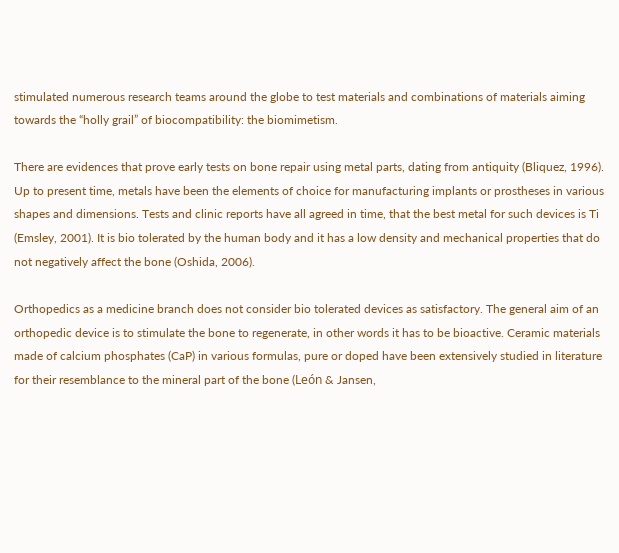stimulated numerous research teams around the globe to test materials and combinations of materials aiming towards the “holly grail” of biocompatibility: the biomimetism.

There are evidences that prove early tests on bone repair using metal parts, dating from antiquity (Bliquez, 1996). Up to present time, metals have been the elements of choice for manufacturing implants or prostheses in various shapes and dimensions. Tests and clinic reports have all agreed in time, that the best metal for such devices is Ti (Emsley, 2001). It is bio tolerated by the human body and it has a low density and mechanical properties that do not negatively affect the bone (Oshida, 2006).

Orthopedics as a medicine branch does not consider bio tolerated devices as satisfactory. The general aim of an orthopedic device is to stimulate the bone to regenerate, in other words it has to be bioactive. Ceramic materials made of calcium phosphates (CaP) in various formulas, pure or doped have been extensively studied in literature for their resemblance to the mineral part of the bone (León & Jansen,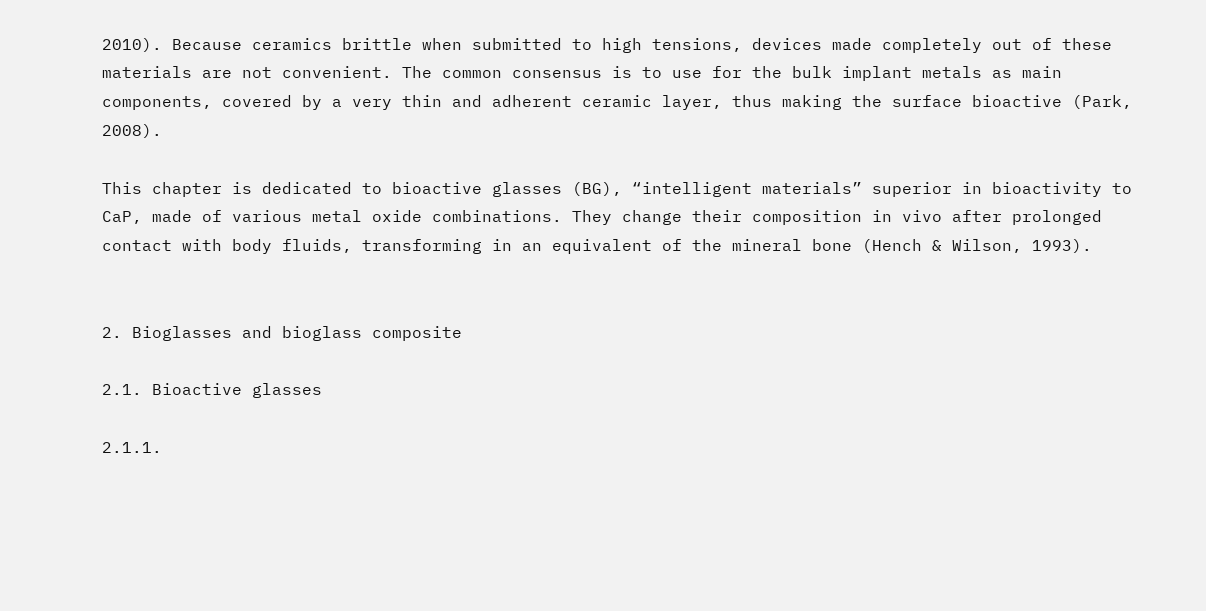2010). Because ceramics brittle when submitted to high tensions, devices made completely out of these materials are not convenient. The common consensus is to use for the bulk implant metals as main components, covered by a very thin and adherent ceramic layer, thus making the surface bioactive (Park, 2008).

This chapter is dedicated to bioactive glasses (BG), “intelligent materials” superior in bioactivity to CaP, made of various metal oxide combinations. They change their composition in vivo after prolonged contact with body fluids, transforming in an equivalent of the mineral bone (Hench & Wilson, 1993).


2. Bioglasses and bioglass composite

2.1. Bioactive glasses

2.1.1.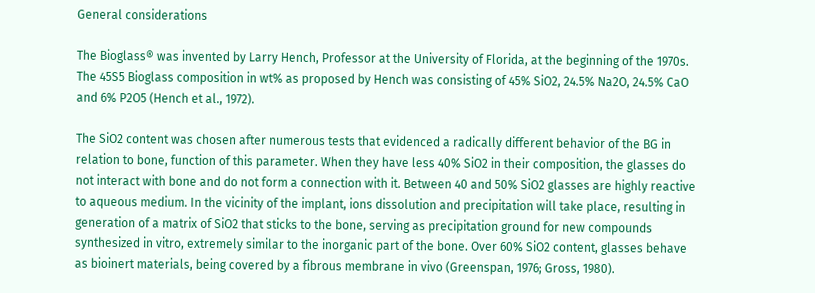General considerations

The Bioglass® was invented by Larry Hench, Professor at the University of Florida, at the beginning of the 1970s. The 45S5 Bioglass composition in wt% as proposed by Hench was consisting of 45% SiO2, 24.5% Na2O, 24.5% CaO and 6% P2O5 (Hench et al., 1972).

The SiO2 content was chosen after numerous tests that evidenced a radically different behavior of the BG in relation to bone, function of this parameter. When they have less 40% SiO2 in their composition, the glasses do not interact with bone and do not form a connection with it. Between 40 and 50% SiO2 glasses are highly reactive to aqueous medium. In the vicinity of the implant, ions dissolution and precipitation will take place, resulting in generation of a matrix of SiO2 that sticks to the bone, serving as precipitation ground for new compounds synthesized in vitro, extremely similar to the inorganic part of the bone. Over 60% SiO2 content, glasses behave as bioinert materials, being covered by a fibrous membrane in vivo (Greenspan, 1976; Gross, 1980).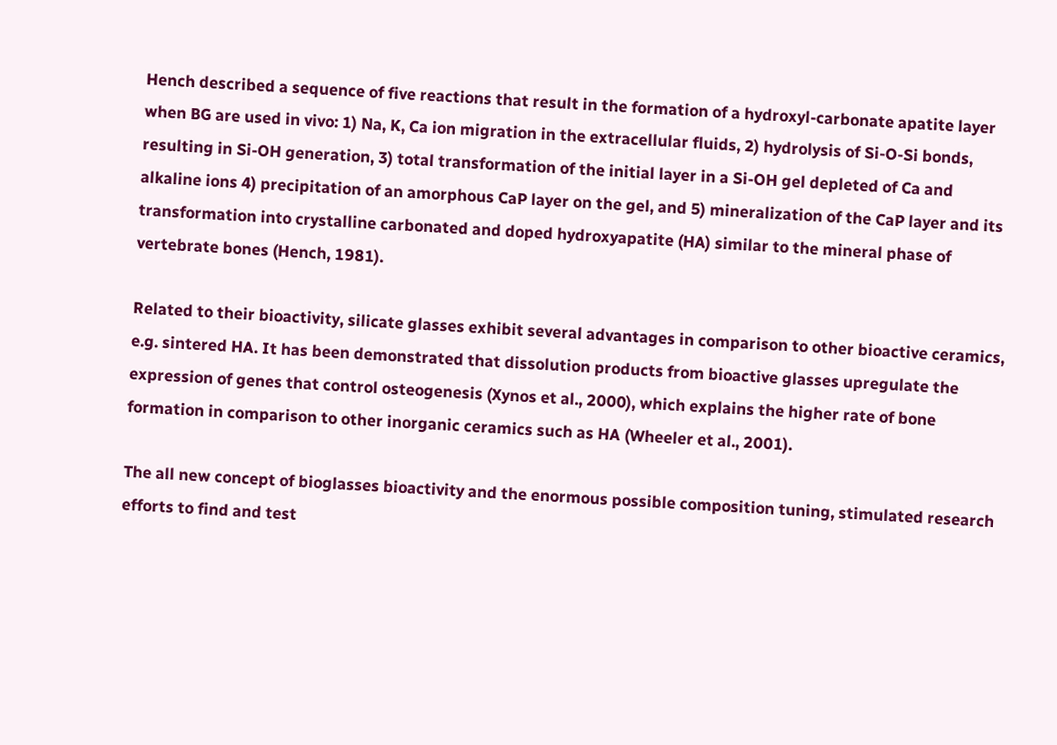Hench described a sequence of five reactions that result in the formation of a hydroxyl-carbonate apatite layer when BG are used in vivo: 1) Na, K, Ca ion migration in the extracellular fluids, 2) hydrolysis of Si-O-Si bonds, resulting in Si-OH generation, 3) total transformation of the initial layer in a Si-OH gel depleted of Ca and alkaline ions 4) precipitation of an amorphous CaP layer on the gel, and 5) mineralization of the CaP layer and its transformation into crystalline carbonated and doped hydroxyapatite (HA) similar to the mineral phase of vertebrate bones (Hench, 1981).

Related to their bioactivity, silicate glasses exhibit several advantages in comparison to other bioactive ceramics, e.g. sintered HA. It has been demonstrated that dissolution products from bioactive glasses upregulate the expression of genes that control osteogenesis (Xynos et al., 2000), which explains the higher rate of bone formation in comparison to other inorganic ceramics such as HA (Wheeler et al., 2001).

The all new concept of bioglasses bioactivity and the enormous possible composition tuning, stimulated research efforts to find and test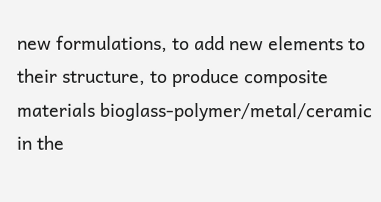new formulations, to add new elements to their structure, to produce composite materials bioglass-polymer/metal/ceramic in the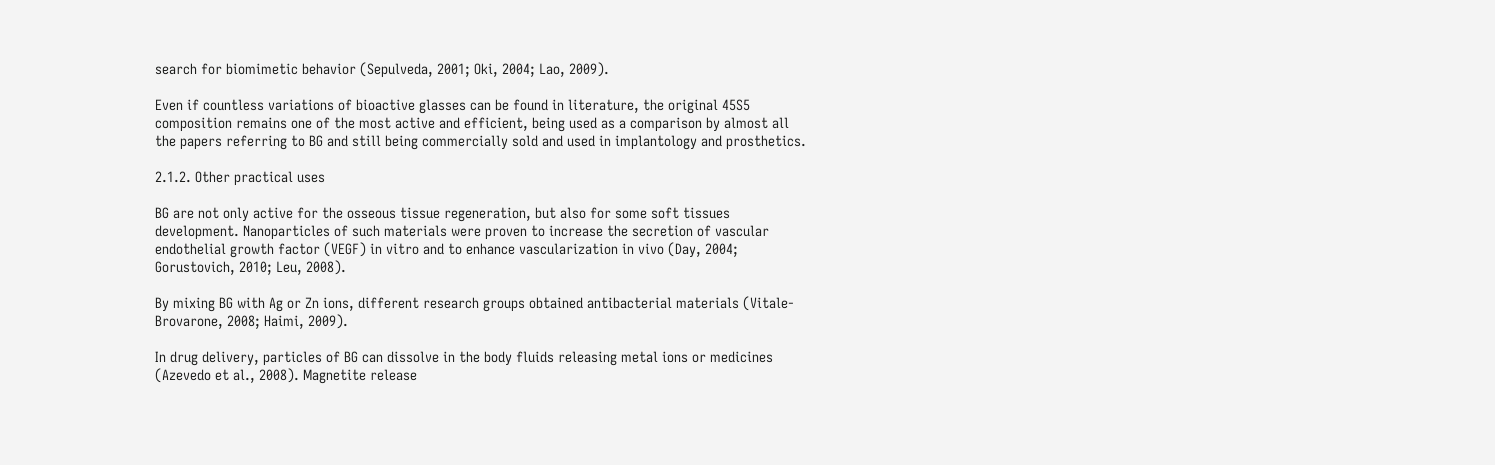search for biomimetic behavior (Sepulveda, 2001; Oki, 2004; Lao, 2009).

Even if countless variations of bioactive glasses can be found in literature, the original 45S5 composition remains one of the most active and efficient, being used as a comparison by almost all the papers referring to BG and still being commercially sold and used in implantology and prosthetics.

2.1.2. Other practical uses

BG are not only active for the osseous tissue regeneration, but also for some soft tissues development. Nanoparticles of such materials were proven to increase the secretion of vascular endothelial growth factor (VEGF) in vitro and to enhance vascularization in vivo (Day, 2004; Gorustovich, 2010; Leu, 2008).

By mixing BG with Ag or Zn ions, different research groups obtained antibacterial materials (Vitale-Brovarone, 2008; Haimi, 2009).

In drug delivery, particles of BG can dissolve in the body fluids releasing metal ions or medicines (Azevedo et al., 2008). Magnetite release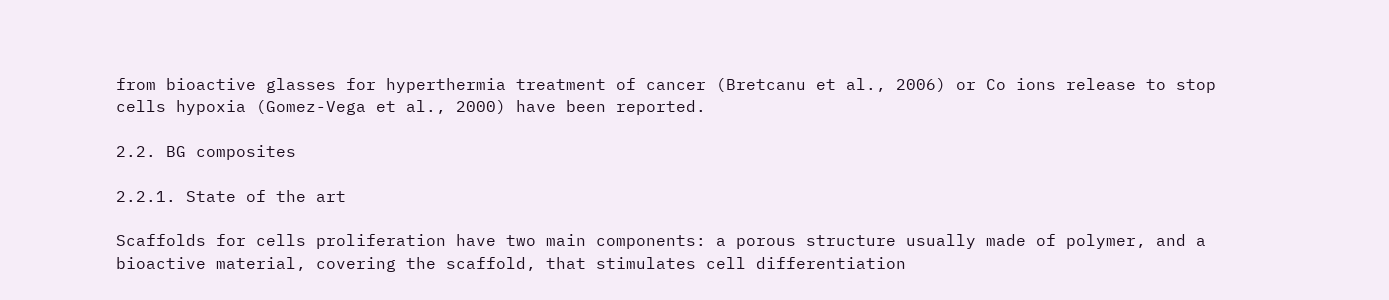from bioactive glasses for hyperthermia treatment of cancer (Bretcanu et al., 2006) or Co ions release to stop cells hypoxia (Gomez-Vega et al., 2000) have been reported.

2.2. BG composites

2.2.1. State of the art

Scaffolds for cells proliferation have two main components: a porous structure usually made of polymer, and a bioactive material, covering the scaffold, that stimulates cell differentiation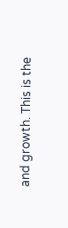and growth. This is the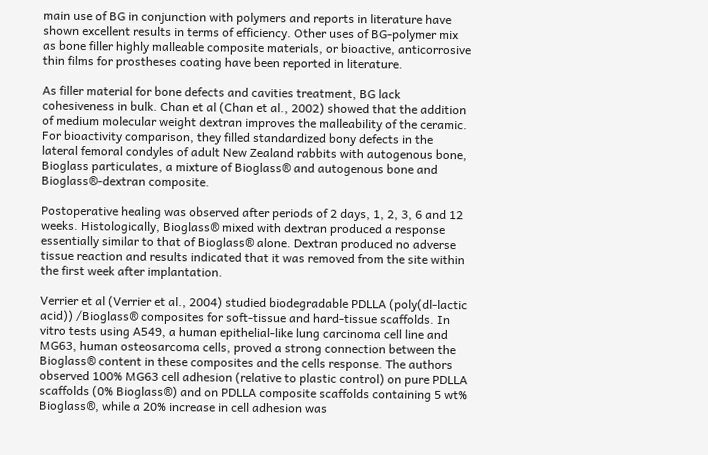main use of BG in conjunction with polymers and reports in literature have shown excellent results in terms of efficiency. Other uses of BG-polymer mix as bone filler highly malleable composite materials, or bioactive, anticorrosive thin films for prostheses coating have been reported in literature.

As filler material for bone defects and cavities treatment, BG lack cohesiveness in bulk. Chan et al (Chan et al., 2002) showed that the addition of medium molecular weight dextran improves the malleability of the ceramic. For bioactivity comparison, they filled standardized bony defects in the lateral femoral condyles of adult New Zealand rabbits with autogenous bone, Bioglass particulates, a mixture of Bioglass® and autogenous bone and Bioglass®-dextran composite.

Postoperative healing was observed after periods of 2 days, 1, 2, 3, 6 and 12 weeks. Histologically, Bioglass® mixed with dextran produced a response essentially similar to that of Bioglass® alone. Dextran produced no adverse tissue reaction and results indicated that it was removed from the site within the first week after implantation.

Verrier et al (Verrier et al., 2004) studied biodegradable PDLLA (poly(dl-lactic acid)) /Bioglass® composites for soft-tissue and hard-tissue scaffolds. In vitro tests using A549, a human epithelial-like lung carcinoma cell line and MG63, human osteosarcoma cells, proved a strong connection between the Bioglass® content in these composites and the cells response. The authors observed 100% MG63 cell adhesion (relative to plastic control) on pure PDLLA scaffolds (0% Bioglass®) and on PDLLA composite scaffolds containing 5 wt% Bioglass®, while a 20% increase in cell adhesion was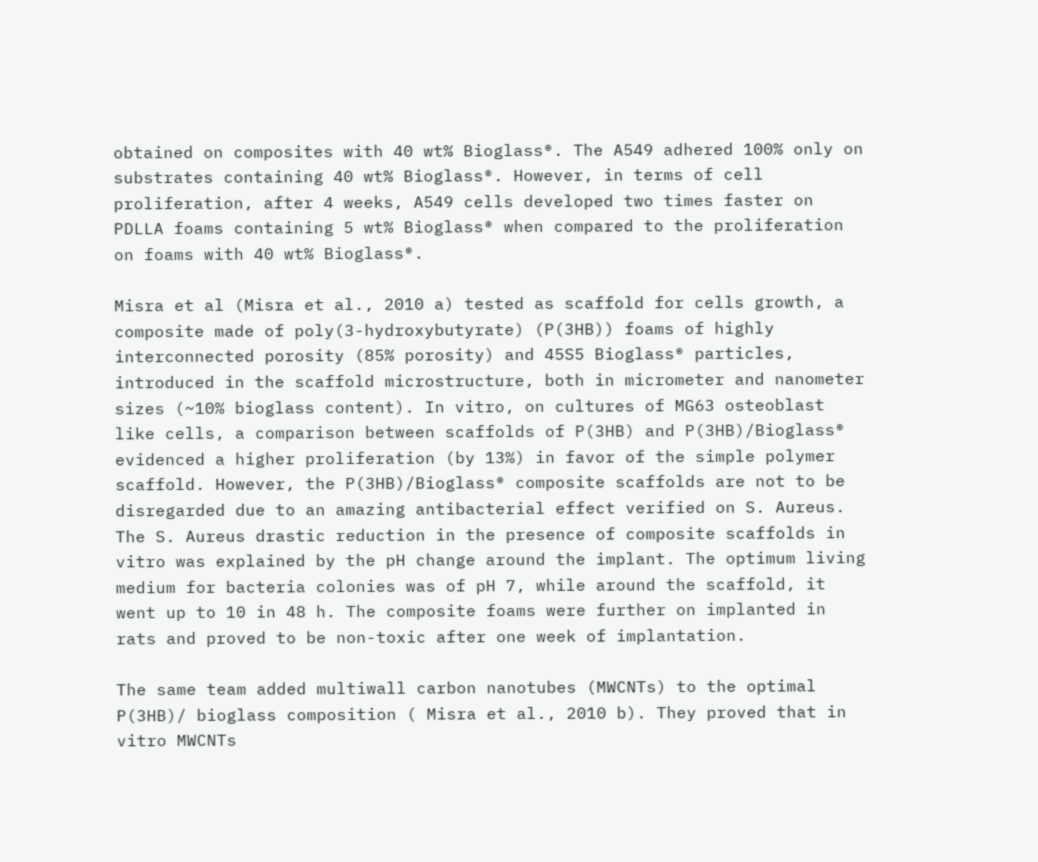obtained on composites with 40 wt% Bioglass®. The A549 adhered 100% only on substrates containing 40 wt% Bioglass®. However, in terms of cell proliferation, after 4 weeks, A549 cells developed two times faster on PDLLA foams containing 5 wt% Bioglass® when compared to the proliferation on foams with 40 wt% Bioglass®.

Misra et al (Misra et al., 2010 a) tested as scaffold for cells growth, a composite made of poly(3-hydroxybutyrate) (P(3HB)) foams of highly interconnected porosity (85% porosity) and 45S5 Bioglass® particles, introduced in the scaffold microstructure, both in micrometer and nanometer sizes (~10% bioglass content). In vitro, on cultures of MG63 osteoblast like cells, a comparison between scaffolds of P(3HB) and P(3HB)/Bioglass® evidenced a higher proliferation (by 13%) in favor of the simple polymer scaffold. However, the P(3HB)/Bioglass® composite scaffolds are not to be disregarded due to an amazing antibacterial effect verified on S. Aureus. The S. Aureus drastic reduction in the presence of composite scaffolds in vitro was explained by the pH change around the implant. The optimum living medium for bacteria colonies was of pH 7, while around the scaffold, it went up to 10 in 48 h. The composite foams were further on implanted in rats and proved to be non-toxic after one week of implantation.

The same team added multiwall carbon nanotubes (MWCNTs) to the optimal P(3HB)/ bioglass composition ( Misra et al., 2010 b). They proved that in vitro MWCNTs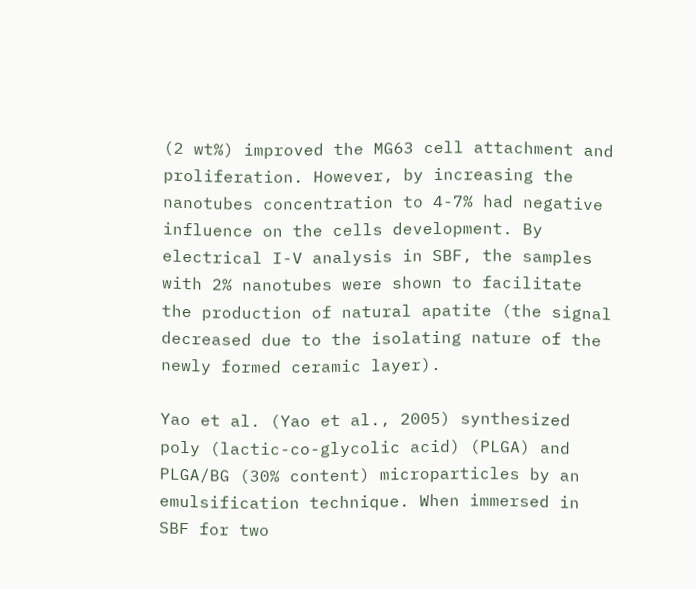(2 wt%) improved the MG63 cell attachment and proliferation. However, by increasing the nanotubes concentration to 4-7% had negative influence on the cells development. By electrical I-V analysis in SBF, the samples with 2% nanotubes were shown to facilitate the production of natural apatite (the signal decreased due to the isolating nature of the newly formed ceramic layer).

Yao et al. (Yao et al., 2005) synthesized poly (lactic-co-glycolic acid) (PLGA) and PLGA/BG (30% content) microparticles by an emulsification technique. When immersed in SBF for two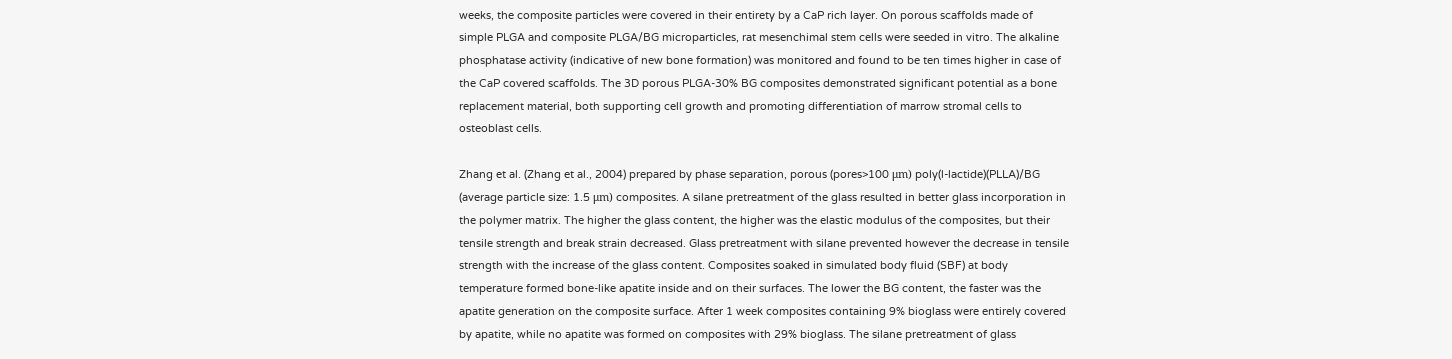weeks, the composite particles were covered in their entirety by a CaP rich layer. On porous scaffolds made of simple PLGA and composite PLGA/BG microparticles, rat mesenchimal stem cells were seeded in vitro. The alkaline phosphatase activity (indicative of new bone formation) was monitored and found to be ten times higher in case of the CaP covered scaffolds. The 3D porous PLGA-30% BG composites demonstrated significant potential as a bone replacement material, both supporting cell growth and promoting differentiation of marrow stromal cells to osteoblast cells.

Zhang et al. (Zhang et al., 2004) prepared by phase separation, porous (pores>100 μm) poly(l-lactide)(PLLA)/BG (average particle size: 1.5 μm) composites. A silane pretreatment of the glass resulted in better glass incorporation in the polymer matrix. The higher the glass content, the higher was the elastic modulus of the composites, but their tensile strength and break strain decreased. Glass pretreatment with silane prevented however the decrease in tensile strength with the increase of the glass content. Composites soaked in simulated body fluid (SBF) at body temperature formed bone-like apatite inside and on their surfaces. The lower the BG content, the faster was the apatite generation on the composite surface. After 1 week composites containing 9% bioglass were entirely covered by apatite, while no apatite was formed on composites with 29% bioglass. The silane pretreatment of glass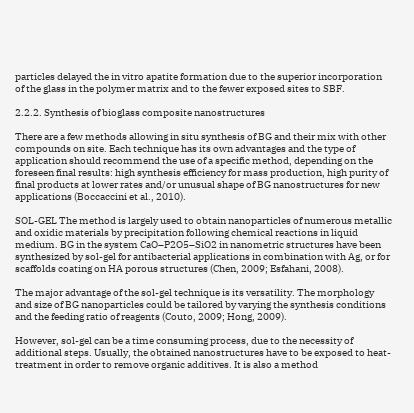particles delayed the in vitro apatite formation due to the superior incorporation of the glass in the polymer matrix and to the fewer exposed sites to SBF.

2.2.2. Synthesis of bioglass composite nanostructures

There are a few methods allowing in situ synthesis of BG and their mix with other compounds on site. Each technique has its own advantages and the type of application should recommend the use of a specific method, depending on the foreseen final results: high synthesis efficiency for mass production, high purity of final products at lower rates and/or unusual shape of BG nanostructures for new applications (Boccaccini et al., 2010).

SOL-GEL The method is largely used to obtain nanoparticles of numerous metallic and oxidic materials by precipitation following chemical reactions in liquid medium. BG in the system CaO–P2O5–SiO2 in nanometric structures have been synthesized by sol-gel for antibacterial applications in combination with Ag, or for scaffolds coating on HA porous structures (Chen, 2009; Esfahani, 2008).

The major advantage of the sol-gel technique is its versatility. The morphology and size of BG nanoparticles could be tailored by varying the synthesis conditions and the feeding ratio of reagents (Couto, 2009; Hong, 2009).

However, sol-gel can be a time consuming process, due to the necessity of additional steps. Usually, the obtained nanostructures have to be exposed to heat-treatment in order to remove organic additives. It is also a method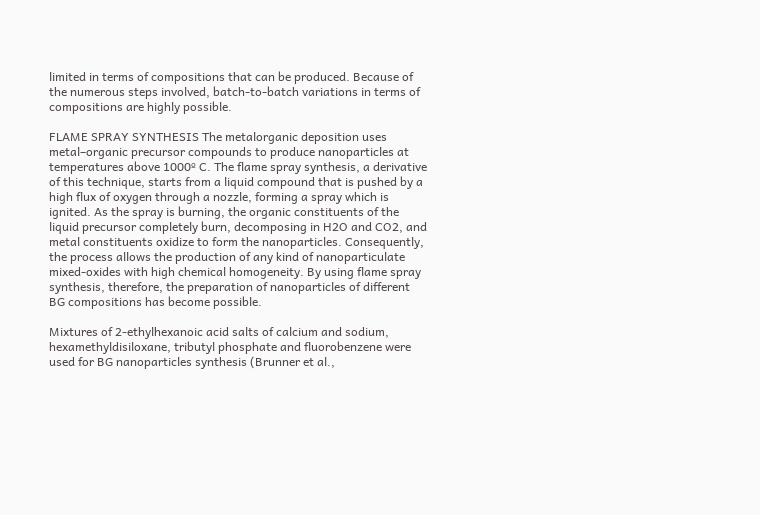limited in terms of compositions that can be produced. Because of the numerous steps involved, batch-to-batch variations in terms of compositions are highly possible.

FLAME SPRAY SYNTHESIS The metalorganic deposition uses metal–organic precursor compounds to produce nanoparticles at temperatures above 1000º C. The flame spray synthesis, a derivative of this technique, starts from a liquid compound that is pushed by a high flux of oxygen through a nozzle, forming a spray which is ignited. As the spray is burning, the organic constituents of the liquid precursor completely burn, decomposing in H2O and CO2, and metal constituents oxidize to form the nanoparticles. Consequently, the process allows the production of any kind of nanoparticulate mixed-oxides with high chemical homogeneity. By using flame spray synthesis, therefore, the preparation of nanoparticles of different BG compositions has become possible.

Mixtures of 2-ethylhexanoic acid salts of calcium and sodium, hexamethyldisiloxane, tributyl phosphate and fluorobenzene were used for BG nanoparticles synthesis (Brunner et al.,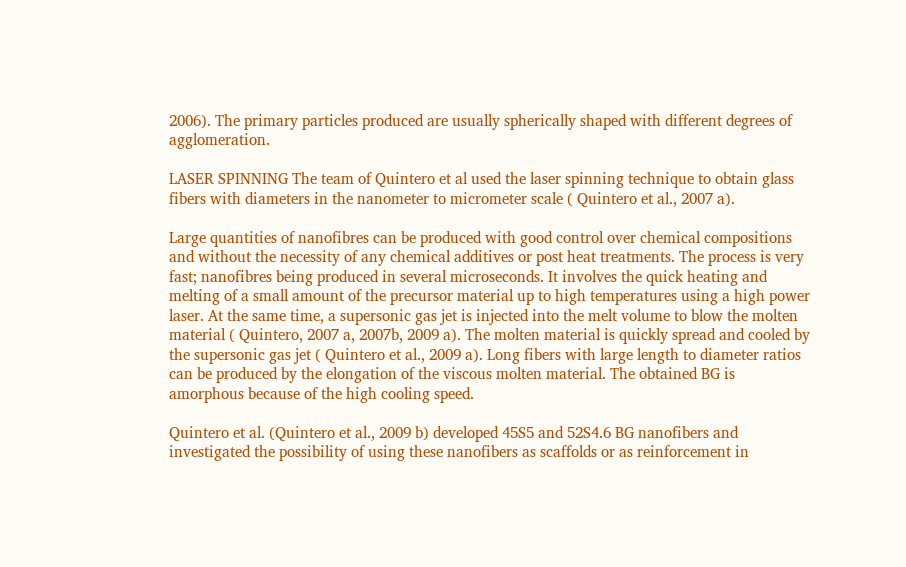2006). The primary particles produced are usually spherically shaped with different degrees of agglomeration.

LASER SPINNING The team of Quintero et al used the laser spinning technique to obtain glass fibers with diameters in the nanometer to micrometer scale ( Quintero et al., 2007 a).

Large quantities of nanofibres can be produced with good control over chemical compositions and without the necessity of any chemical additives or post heat treatments. The process is very fast; nanofibres being produced in several microseconds. It involves the quick heating and melting of a small amount of the precursor material up to high temperatures using a high power laser. At the same time, a supersonic gas jet is injected into the melt volume to blow the molten material ( Quintero, 2007 a, 2007b, 2009 a). The molten material is quickly spread and cooled by the supersonic gas jet ( Quintero et al., 2009 a). Long fibers with large length to diameter ratios can be produced by the elongation of the viscous molten material. The obtained BG is amorphous because of the high cooling speed.

Quintero et al. (Quintero et al., 2009 b) developed 45S5 and 52S4.6 BG nanofibers and investigated the possibility of using these nanofibers as scaffolds or as reinforcement in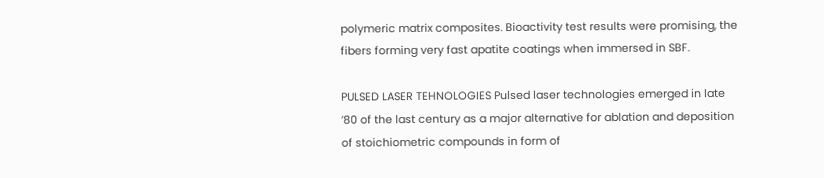polymeric matrix composites. Bioactivity test results were promising, the fibers forming very fast apatite coatings when immersed in SBF.

PULSED LASER TEHNOLOGIES Pulsed laser technologies emerged in late ’80 of the last century as a major alternative for ablation and deposition of stoichiometric compounds in form of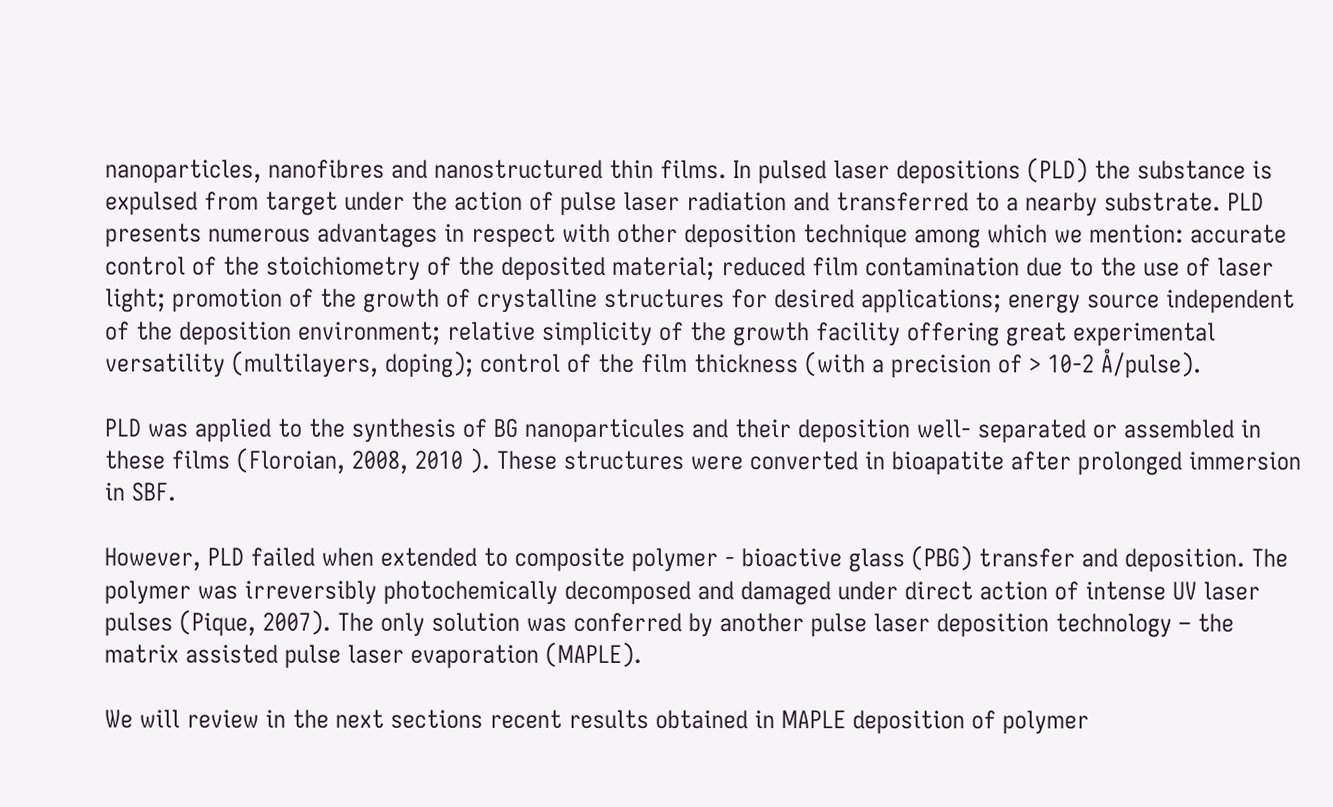nanoparticles, nanofibres and nanostructured thin films. In pulsed laser depositions (PLD) the substance is expulsed from target under the action of pulse laser radiation and transferred to a nearby substrate. PLD presents numerous advantages in respect with other deposition technique among which we mention: accurate control of the stoichiometry of the deposited material; reduced film contamination due to the use of laser light; promotion of the growth of crystalline structures for desired applications; energy source independent of the deposition environment; relative simplicity of the growth facility offering great experimental versatility (multilayers, doping); control of the film thickness (with a precision of > 10-2 Å/pulse).

PLD was applied to the synthesis of BG nanoparticules and their deposition well- separated or assembled in these films (Floroian, 2008, 2010 ). These structures were converted in bioapatite after prolonged immersion in SBF.

However, PLD failed when extended to composite polymer - bioactive glass (PBG) transfer and deposition. The polymer was irreversibly photochemically decomposed and damaged under direct action of intense UV laser pulses (Pique, 2007). The only solution was conferred by another pulse laser deposition technology – the matrix assisted pulse laser evaporation (MAPLE).

We will review in the next sections recent results obtained in MAPLE deposition of polymer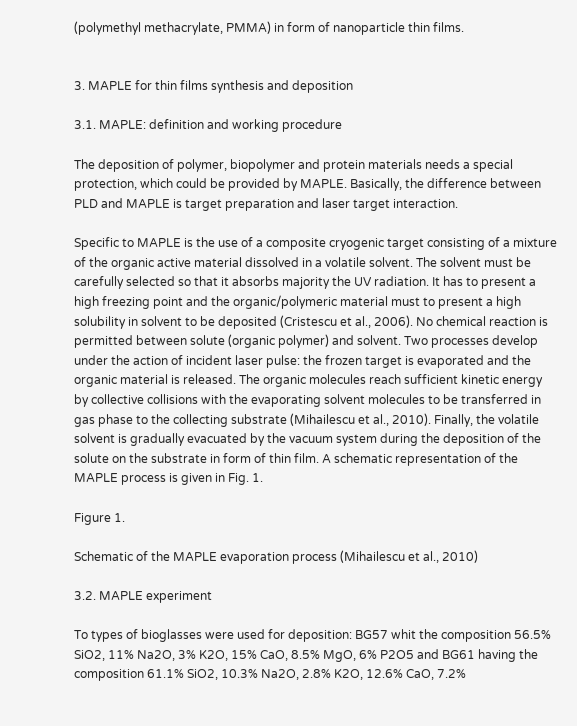(polymethyl methacrylate, PMMA) in form of nanoparticle thin films.


3. MAPLE for thin films synthesis and deposition

3.1. MAPLE: definition and working procedure

The deposition of polymer, biopolymer and protein materials needs a special protection, which could be provided by MAPLE. Basically, the difference between PLD and MAPLE is target preparation and laser target interaction.

Specific to MAPLE is the use of a composite cryogenic target consisting of a mixture of the organic active material dissolved in a volatile solvent. The solvent must be carefully selected so that it absorbs majority the UV radiation. It has to present a high freezing point and the organic/polymeric material must to present a high solubility in solvent to be deposited (Cristescu et al., 2006). No chemical reaction is permitted between solute (organic polymer) and solvent. Two processes develop under the action of incident laser pulse: the frozen target is evaporated and the organic material is released. The organic molecules reach sufficient kinetic energy by collective collisions with the evaporating solvent molecules to be transferred in gas phase to the collecting substrate (Mihailescu et al., 2010). Finally, the volatile solvent is gradually evacuated by the vacuum system during the deposition of the solute on the substrate in form of thin film. A schematic representation of the MAPLE process is given in Fig. 1.

Figure 1.

Schematic of the MAPLE evaporation process (Mihailescu et al., 2010)

3.2. MAPLE experiment

To types of bioglasses were used for deposition: BG57 whit the composition 56.5% SiO2, 11% Na2O, 3% K2O, 15% CaO, 8.5% MgO, 6% P2O5 and BG61 having the composition 61.1% SiO2, 10.3% Na2O, 2.8% K2O, 12.6% CaO, 7.2%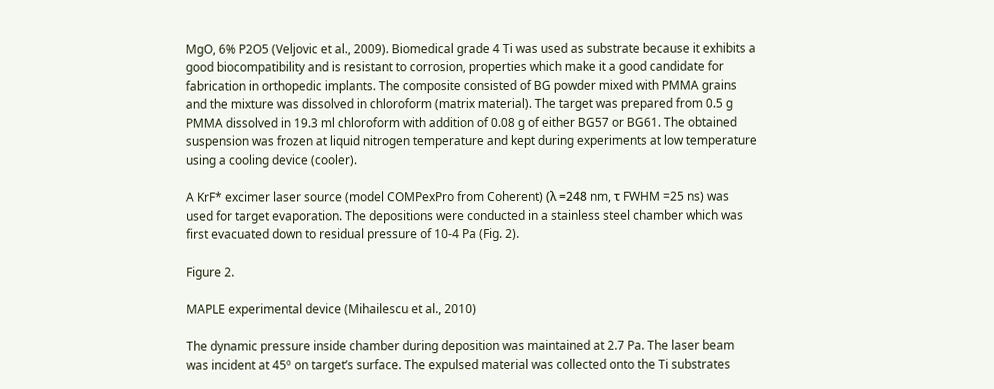MgO, 6% P2O5 (Veljovic et al., 2009). Biomedical grade 4 Ti was used as substrate because it exhibits a good biocompatibility and is resistant to corrosion, properties which make it a good candidate for fabrication in orthopedic implants. The composite consisted of BG powder mixed with PMMA grains and the mixture was dissolved in chloroform (matrix material). The target was prepared from 0.5 g PMMA dissolved in 19.3 ml chloroform with addition of 0.08 g of either BG57 or BG61. The obtained suspension was frozen at liquid nitrogen temperature and kept during experiments at low temperature using a cooling device (cooler).

A KrF* excimer laser source (model COMPexPro from Coherent) (λ =248 nm, τ FWHM =25 ns) was used for target evaporation. The depositions were conducted in a stainless steel chamber which was first evacuated down to residual pressure of 10-4 Pa (Fig. 2).

Figure 2.

MAPLE experimental device (Mihailescu et al., 2010)

The dynamic pressure inside chamber during deposition was maintained at 2.7 Pa. The laser beam was incident at 45º on target’s surface. The expulsed material was collected onto the Ti substrates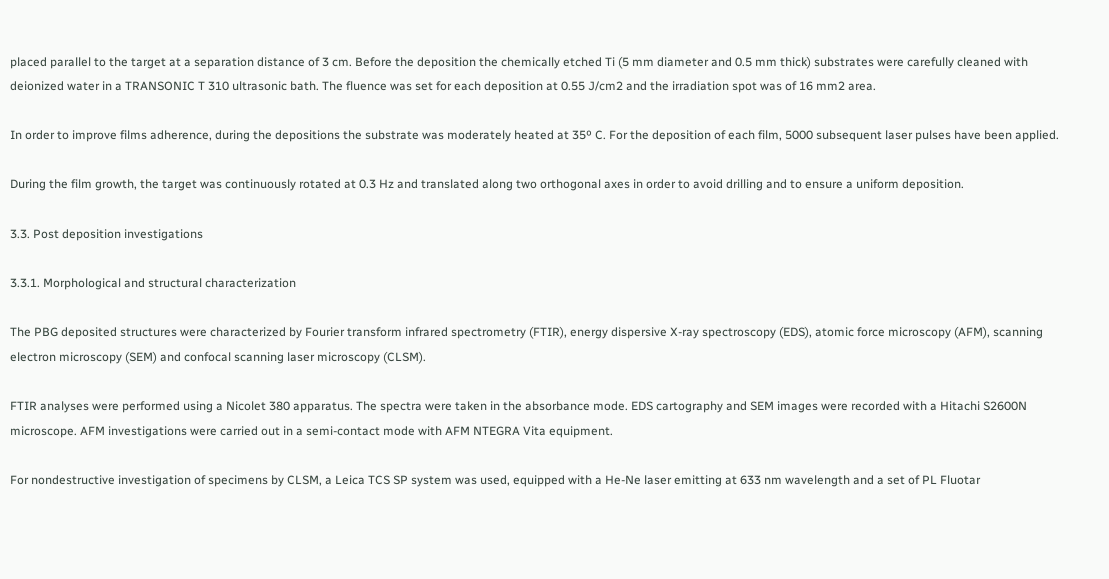placed parallel to the target at a separation distance of 3 cm. Before the deposition the chemically etched Ti (5 mm diameter and 0.5 mm thick) substrates were carefully cleaned with deionized water in a TRANSONIC T 310 ultrasonic bath. The fluence was set for each deposition at 0.55 J/cm2 and the irradiation spot was of 16 mm2 area.

In order to improve films adherence, during the depositions the substrate was moderately heated at 35º C. For the deposition of each film, 5000 subsequent laser pulses have been applied.

During the film growth, the target was continuously rotated at 0.3 Hz and translated along two orthogonal axes in order to avoid drilling and to ensure a uniform deposition.

3.3. Post deposition investigations

3.3.1. Morphological and structural characterization

The PBG deposited structures were characterized by Fourier transform infrared spectrometry (FTIR), energy dispersive X-ray spectroscopy (EDS), atomic force microscopy (AFM), scanning electron microscopy (SEM) and confocal scanning laser microscopy (CLSM).

FTIR analyses were performed using a Nicolet 380 apparatus. The spectra were taken in the absorbance mode. EDS cartography and SEM images were recorded with a Hitachi S2600N microscope. AFM investigations were carried out in a semi-contact mode with AFM NTEGRA Vita equipment.

For nondestructive investigation of specimens by CLSM, a Leica TCS SP system was used, equipped with a He-Ne laser emitting at 633 nm wavelength and a set of PL Fluotar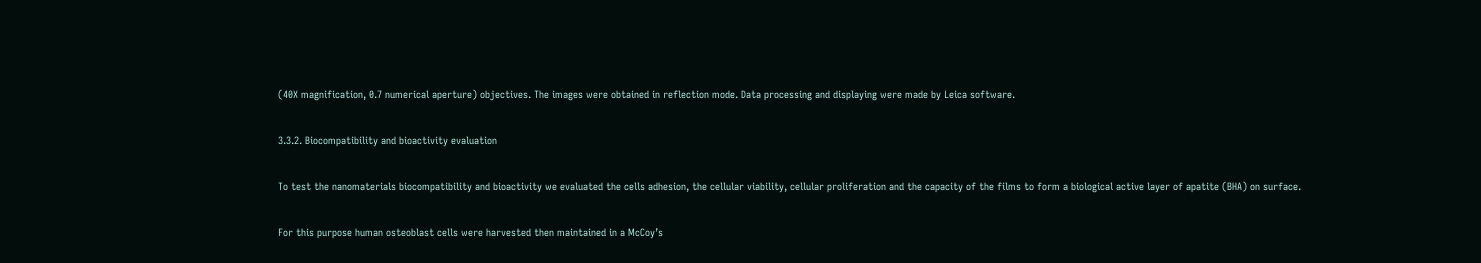(40X magnification, 0.7 numerical aperture) objectives. The images were obtained in reflection mode. Data processing and displaying were made by Leica software.

3.3.2. Biocompatibility and bioactivity evaluation

To test the nanomaterials biocompatibility and bioactivity we evaluated the cells adhesion, the cellular viability, cellular proliferation and the capacity of the films to form a biological active layer of apatite (BHA) on surface.

For this purpose human osteoblast cells were harvested then maintained in a McCoy’s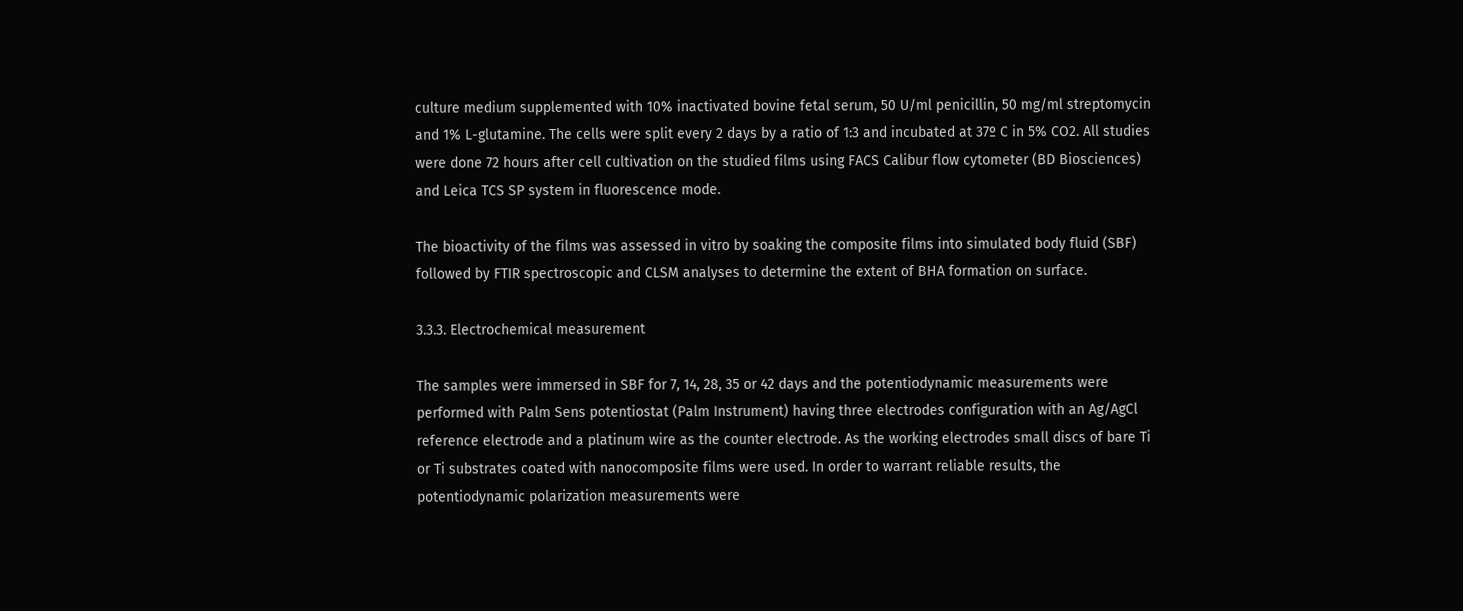culture medium supplemented with 10% inactivated bovine fetal serum, 50 U/ml penicillin, 50 mg/ml streptomycin and 1% L-glutamine. The cells were split every 2 days by a ratio of 1:3 and incubated at 37º C in 5% CO2. All studies were done 72 hours after cell cultivation on the studied films using FACS Calibur flow cytometer (BD Biosciences) and Leica TCS SP system in fluorescence mode.

The bioactivity of the films was assessed in vitro by soaking the composite films into simulated body fluid (SBF) followed by FTIR spectroscopic and CLSM analyses to determine the extent of BHA formation on surface.

3.3.3. Electrochemical measurement

The samples were immersed in SBF for 7, 14, 28, 35 or 42 days and the potentiodynamic measurements were performed with Palm Sens potentiostat (Palm Instrument) having three electrodes configuration with an Ag/AgCl reference electrode and a platinum wire as the counter electrode. As the working electrodes small discs of bare Ti or Ti substrates coated with nanocomposite films were used. In order to warrant reliable results, the potentiodynamic polarization measurements were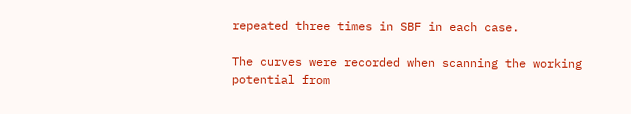repeated three times in SBF in each case.

The curves were recorded when scanning the working potential from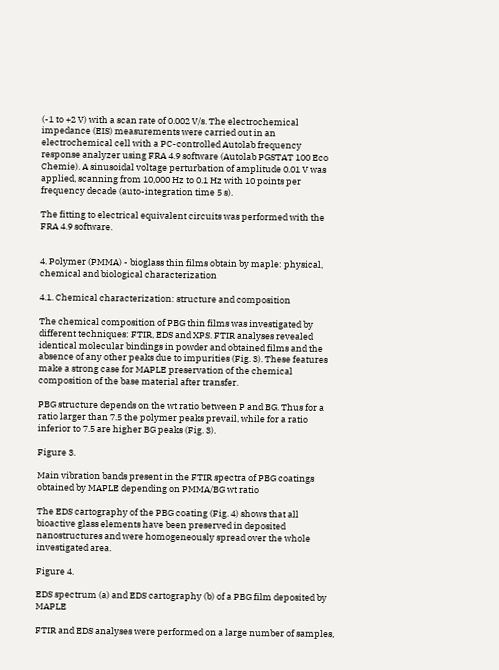(-1 to +2 V) with a scan rate of 0.002 V/s. The electrochemical impedance (EIS) measurements were carried out in an electrochemical cell with a PC-controlled Autolab frequency response analyzer using FRA 4.9 software (Autolab PGSTAT 100 Eco Chemie). A sinusoidal voltage perturbation of amplitude 0.01 V was applied, scanning from 10,000 Hz to 0.1 Hz with 10 points per frequency decade (auto-integration time 5 s).

The fitting to electrical equivalent circuits was performed with the FRA 4.9 software.


4. Polymer (PMMA) - bioglass thin films obtain by maple: physical, chemical and biological characterization

4.1. Chemical characterization: structure and composition

The chemical composition of PBG thin films was investigated by different techniques: FTIR, EDS and XPS. FTIR analyses revealed identical molecular bindings in powder and obtained films and the absence of any other peaks due to impurities (Fig. 3). These features make a strong case for MAPLE preservation of the chemical composition of the base material after transfer.

PBG structure depends on the wt ratio between P and BG. Thus for a ratio larger than 7.5 the polymer peaks prevail, while for a ratio inferior to 7.5 are higher BG peaks (Fig. 3).

Figure 3.

Main vibration bands present in the FTIR spectra of PBG coatings obtained by MAPLE depending on PMMA/BG wt ratio

The EDS cartography of the PBG coating (Fig. 4) shows that all bioactive glass elements have been preserved in deposited nanostructures and were homogeneously spread over the whole investigated area.

Figure 4.

EDS spectrum (a) and EDS cartography (b) of a PBG film deposited by MAPLE

FTIR and EDS analyses were performed on a large number of samples,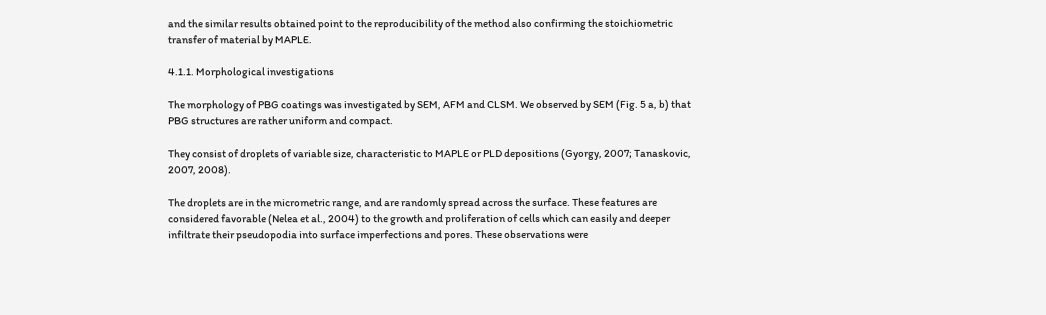and the similar results obtained point to the reproducibility of the method also confirming the stoichiometric transfer of material by MAPLE.

4.1.1. Morphological investigations

The morphology of PBG coatings was investigated by SEM, AFM and CLSM. We observed by SEM (Fig. 5 a, b) that PBG structures are rather uniform and compact.

They consist of droplets of variable size, characteristic to MAPLE or PLD depositions (Gyorgy, 2007; Tanaskovic, 2007, 2008).

The droplets are in the micrometric range, and are randomly spread across the surface. These features are considered favorable (Nelea et al., 2004) to the growth and proliferation of cells which can easily and deeper infiltrate their pseudopodia into surface imperfections and pores. These observations were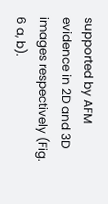supported by AFM evidence in 2D and 3D images respectively (Fig. 6 a, b).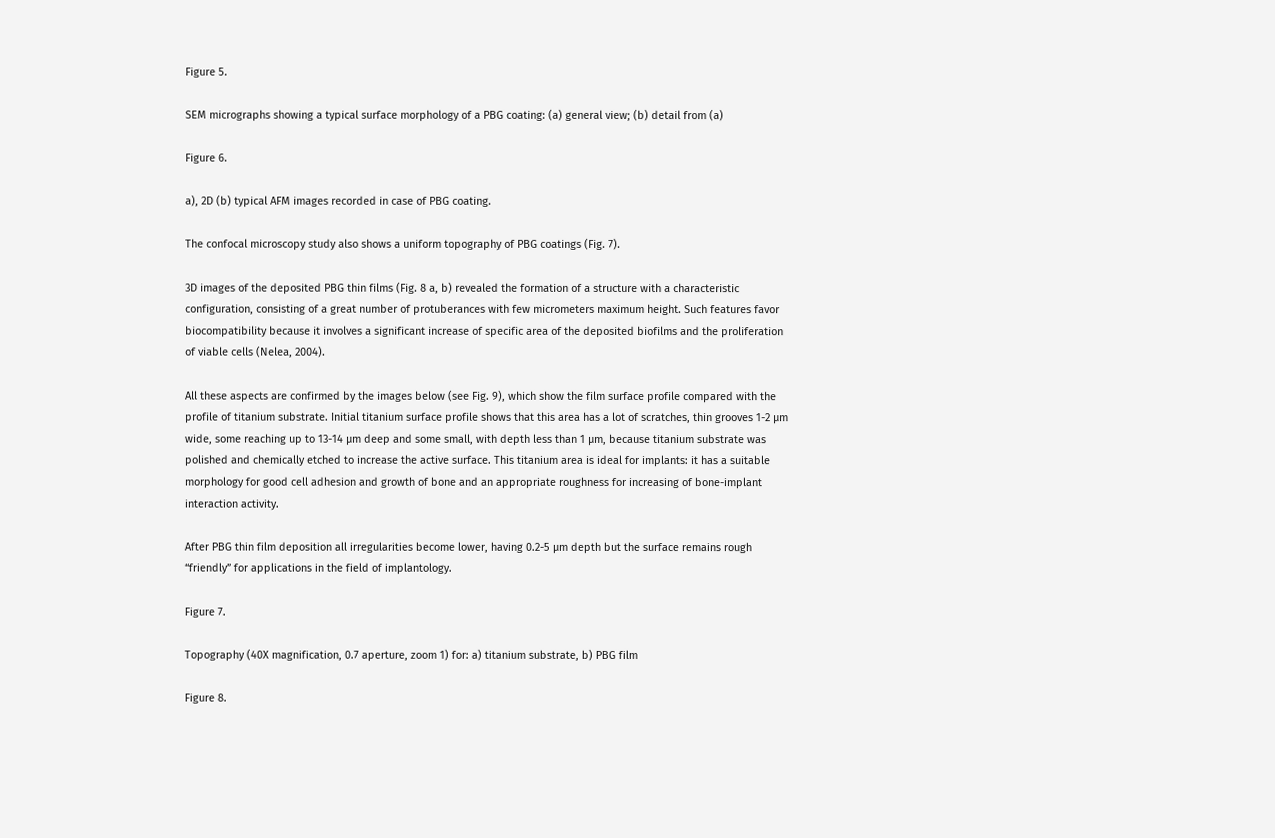Figure 5.

SEM micrographs showing a typical surface morphology of a PBG coating: (a) general view; (b) detail from (a)

Figure 6.

a), 2D (b) typical AFM images recorded in case of PBG coating.

The confocal microscopy study also shows a uniform topography of PBG coatings (Fig. 7).

3D images of the deposited PBG thin films (Fig. 8 a, b) revealed the formation of a structure with a characteristic configuration, consisting of a great number of protuberances with few micrometers maximum height. Such features favor biocompatibility because it involves a significant increase of specific area of the deposited biofilms and the proliferation of viable cells (Nelea, 2004).

All these aspects are confirmed by the images below (see Fig. 9), which show the film surface profile compared with the profile of titanium substrate. Initial titanium surface profile shows that this area has a lot of scratches, thin grooves 1-2 μm wide, some reaching up to 13-14 μm deep and some small, with depth less than 1 μm, because titanium substrate was polished and chemically etched to increase the active surface. This titanium area is ideal for implants: it has a suitable morphology for good cell adhesion and growth of bone and an appropriate roughness for increasing of bone-implant interaction activity.

After PBG thin film deposition all irregularities become lower, having 0.2-5 μm depth but the surface remains rough “friendly” for applications in the field of implantology.

Figure 7.

Topography (40X magnification, 0.7 aperture, zoom 1) for: a) titanium substrate, b) PBG film

Figure 8.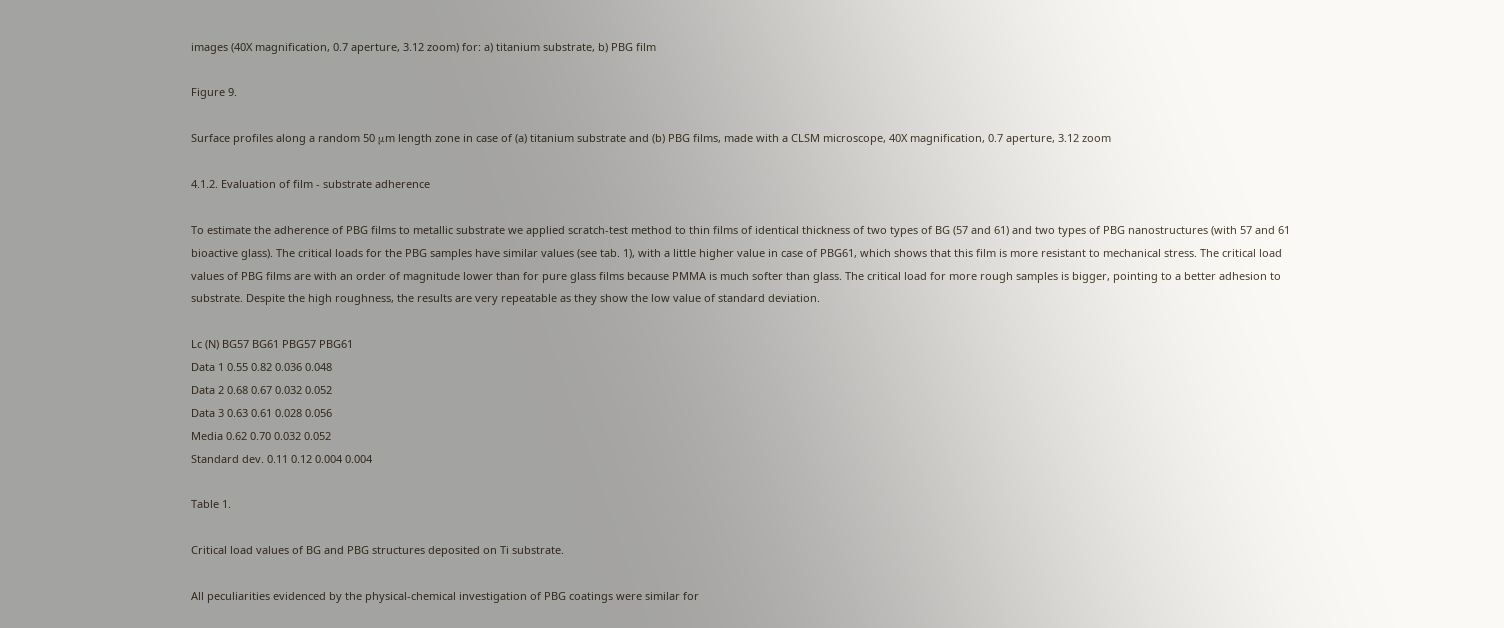images (40X magnification, 0.7 aperture, 3.12 zoom) for: a) titanium substrate, b) PBG film

Figure 9.

Surface profiles along a random 50 μm length zone in case of (a) titanium substrate and (b) PBG films, made with a CLSM microscope, 40X magnification, 0.7 aperture, 3.12 zoom

4.1.2. Evaluation of film - substrate adherence

To estimate the adherence of PBG films to metallic substrate we applied scratch-test method to thin films of identical thickness of two types of BG (57 and 61) and two types of PBG nanostructures (with 57 and 61 bioactive glass). The critical loads for the PBG samples have similar values (see tab. 1), with a little higher value in case of PBG61, which shows that this film is more resistant to mechanical stress. The critical load values of PBG films are with an order of magnitude lower than for pure glass films because PMMA is much softer than glass. The critical load for more rough samples is bigger, pointing to a better adhesion to substrate. Despite the high roughness, the results are very repeatable as they show the low value of standard deviation.

Lc (N) BG57 BG61 PBG57 PBG61
Data 1 0.55 0.82 0.036 0.048
Data 2 0.68 0.67 0.032 0.052
Data 3 0.63 0.61 0.028 0.056
Media 0.62 0.70 0.032 0.052
Standard dev. 0.11 0.12 0.004 0.004

Table 1.

Critical load values of BG and PBG structures deposited on Ti substrate.

All peculiarities evidenced by the physical-chemical investigation of PBG coatings were similar for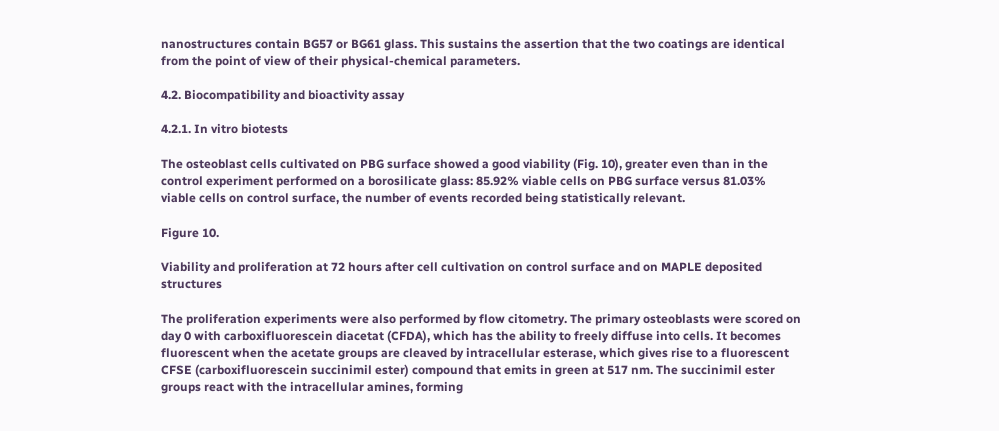nanostructures contain BG57 or BG61 glass. This sustains the assertion that the two coatings are identical from the point of view of their physical-chemical parameters.

4.2. Biocompatibility and bioactivity assay

4.2.1. In vitro biotests

The osteoblast cells cultivated on PBG surface showed a good viability (Fig. 10), greater even than in the control experiment performed on a borosilicate glass: 85.92% viable cells on PBG surface versus 81.03% viable cells on control surface, the number of events recorded being statistically relevant.

Figure 10.

Viability and proliferation at 72 hours after cell cultivation on control surface and on MAPLE deposited structures

The proliferation experiments were also performed by flow citometry. The primary osteoblasts were scored on day 0 with carboxifluorescein diacetat (CFDA), which has the ability to freely diffuse into cells. It becomes fluorescent when the acetate groups are cleaved by intracellular esterase, which gives rise to a fluorescent CFSE (carboxifluorescein succinimil ester) compound that emits in green at 517 nm. The succinimil ester groups react with the intracellular amines, forming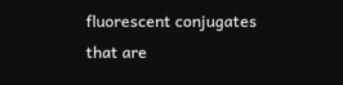fluorescent conjugates that are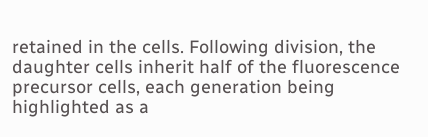retained in the cells. Following division, the daughter cells inherit half of the fluorescence precursor cells, each generation being highlighted as a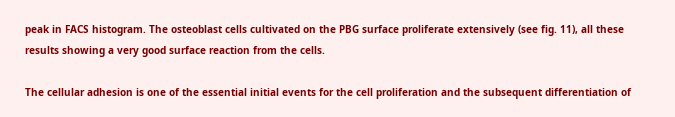peak in FACS histogram. The osteoblast cells cultivated on the PBG surface proliferate extensively (see fig. 11), all these results showing a very good surface reaction from the cells.

The cellular adhesion is one of the essential initial events for the cell proliferation and the subsequent differentiation of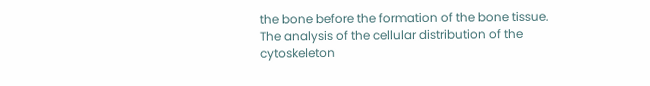the bone before the formation of the bone tissue. The analysis of the cellular distribution of the cytoskeleton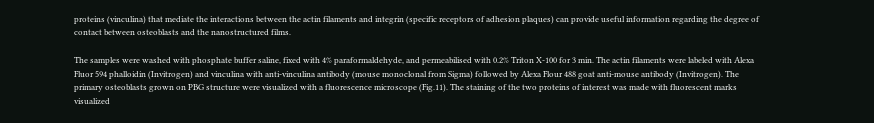proteins (vinculina) that mediate the interactions between the actin filaments and integrin (specific receptors of adhesion plaques) can provide useful information regarding the degree of contact between osteoblasts and the nanostructured films.

The samples were washed with phosphate buffer saline, fixed with 4% paraformaldehyde, and permeabilised with 0.2% Triton X-100 for 3 min. The actin filaments were labeled with Alexa Fluor 594 phalloidin (Invitrogen) and vinculina with anti-vinculina antibody (mouse monoclonal from Sigma) followed by Alexa Flour 488 goat anti-mouse antibody (Invitrogen). The primary osteoblasts grown on PBG structure were visualized with a fluorescence microscope (Fig.11). The staining of the two proteins of interest was made with fluorescent marks visualized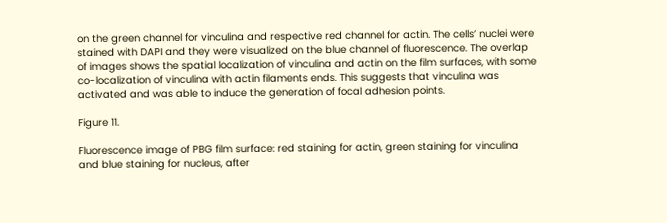on the green channel for vinculina and respective red channel for actin. The cells’ nuclei were stained with DAPI and they were visualized on the blue channel of fluorescence. The overlap of images shows the spatial localization of vinculina and actin on the film surfaces, with some co-localization of vinculina with actin filaments ends. This suggests that vinculina was activated and was able to induce the generation of focal adhesion points.

Figure 11.

Fluorescence image of PBG film surface: red staining for actin, green staining for vinculina and blue staining for nucleus, after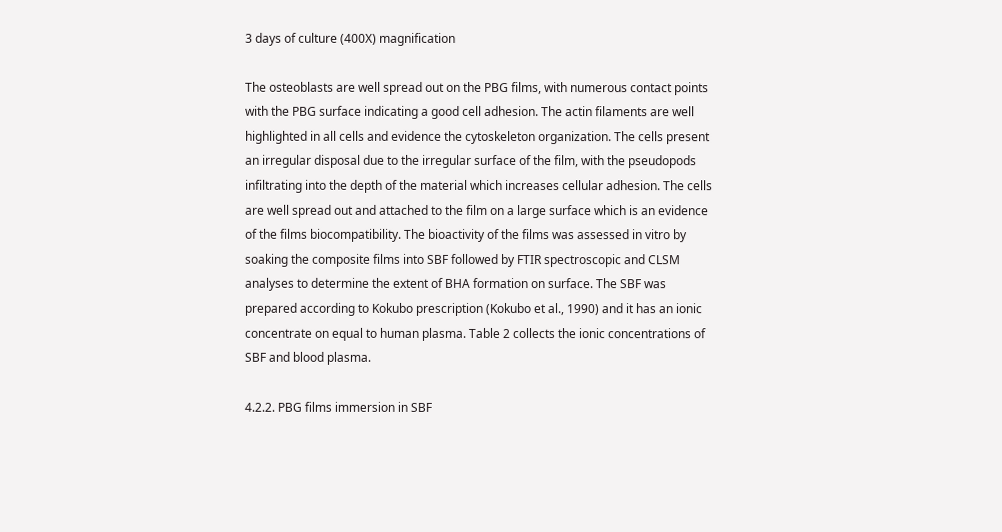3 days of culture (400X) magnification

The osteoblasts are well spread out on the PBG films, with numerous contact points with the PBG surface indicating a good cell adhesion. The actin filaments are well highlighted in all cells and evidence the cytoskeleton organization. The cells present an irregular disposal due to the irregular surface of the film, with the pseudopods infiltrating into the depth of the material which increases cellular adhesion. The cells are well spread out and attached to the film on a large surface which is an evidence of the films biocompatibility. The bioactivity of the films was assessed in vitro by soaking the composite films into SBF followed by FTIR spectroscopic and CLSM analyses to determine the extent of BHA formation on surface. The SBF was prepared according to Kokubo prescription (Kokubo et al., 1990) and it has an ionic concentrate on equal to human plasma. Table 2 collects the ionic concentrations of SBF and blood plasma.

4.2.2. PBG films immersion in SBF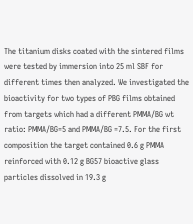The titanium disks coated with the sintered films were tested by immersion into 25 ml SBF for different times then analyzed. We investigated the bioactivity for two types of PBG films obtained from targets which had a different PMMA/BG wt ratio: PMMA/BG=5 and PMMA/BG =7.5. For the first composition the target contained 0.6 g PMMA reinforced with 0.12 g BG57 bioactive glass particles dissolved in 19.3 g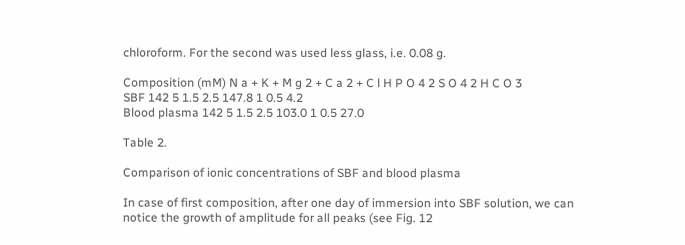chloroform. For the second was used less glass, i.e. 0.08 g.

Composition (mM) N a + K + M g 2 + C a 2 + C l H P O 4 2 S O 4 2 H C O 3
SBF 142 5 1.5 2.5 147.8 1 0.5 4.2
Blood plasma 142 5 1.5 2.5 103.0 1 0.5 27.0

Table 2.

Comparison of ionic concentrations of SBF and blood plasma

In case of first composition, after one day of immersion into SBF solution, we can notice the growth of amplitude for all peaks (see Fig. 12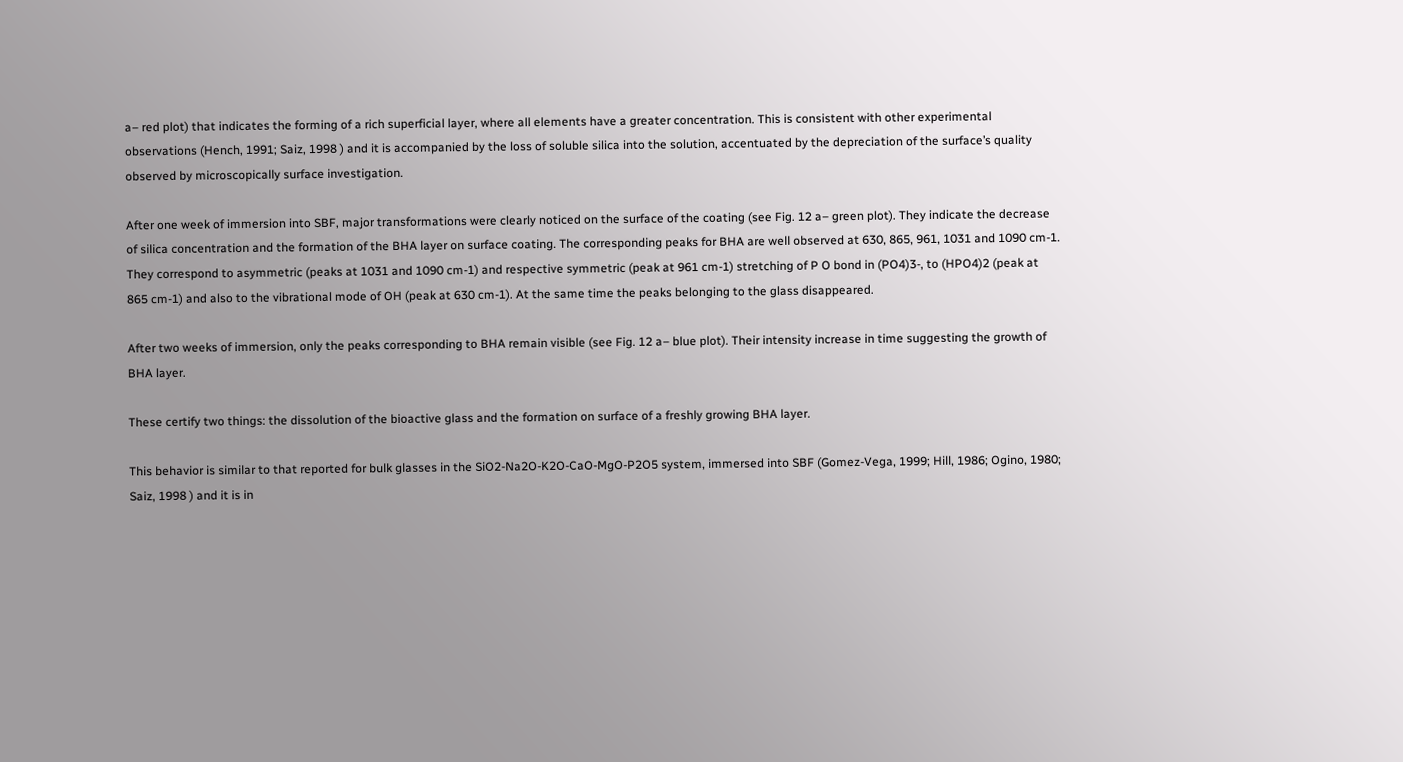a– red plot) that indicates the forming of a rich superficial layer, where all elements have a greater concentration. This is consistent with other experimental observations (Hench, 1991; Saiz, 1998 ) and it is accompanied by the loss of soluble silica into the solution, accentuated by the depreciation of the surface’s quality observed by microscopically surface investigation.

After one week of immersion into SBF, major transformations were clearly noticed on the surface of the coating (see Fig. 12 a– green plot). They indicate the decrease of silica concentration and the formation of the BHA layer on surface coating. The corresponding peaks for BHA are well observed at 630, 865, 961, 1031 and 1090 cm-1. They correspond to asymmetric (peaks at 1031 and 1090 cm-1) and respective symmetric (peak at 961 cm-1) stretching of P O bond in (PO4)3-, to (HPO4)2 (peak at 865 cm-1) and also to the vibrational mode of OH (peak at 630 cm-1). At the same time the peaks belonging to the glass disappeared.

After two weeks of immersion, only the peaks corresponding to BHA remain visible (see Fig. 12 a– blue plot). Their intensity increase in time suggesting the growth of BHA layer.

These certify two things: the dissolution of the bioactive glass and the formation on surface of a freshly growing BHA layer.

This behavior is similar to that reported for bulk glasses in the SiO2-Na2O-K2O-CaO-MgO-P2O5 system, immersed into SBF (Gomez-Vega, 1999; Hill, 1986; Ogino, 1980; Saiz, 1998 ) and it is in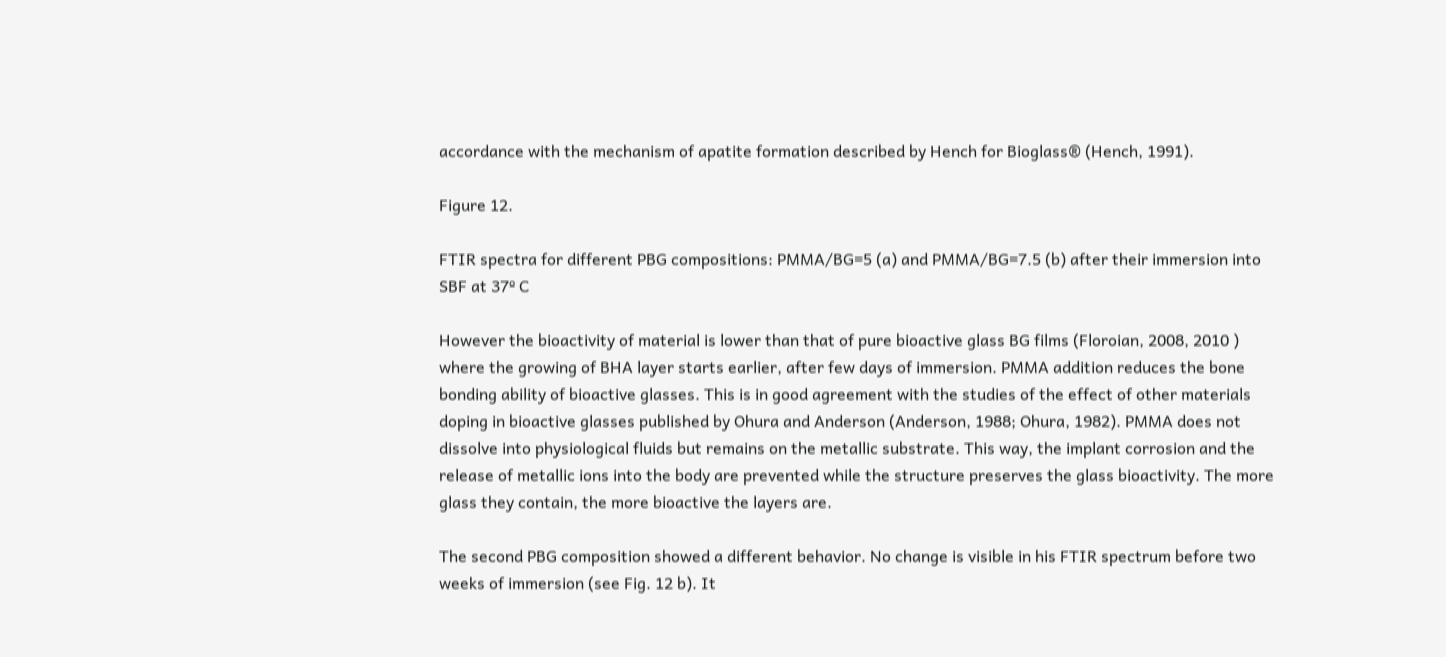accordance with the mechanism of apatite formation described by Hench for Bioglass® (Hench, 1991).

Figure 12.

FTIR spectra for different PBG compositions: PMMA/BG=5 (a) and PMMA/BG=7.5 (b) after their immersion into SBF at 37º C

However the bioactivity of material is lower than that of pure bioactive glass BG films (Floroian, 2008, 2010 ) where the growing of BHA layer starts earlier, after few days of immersion. PMMA addition reduces the bone bonding ability of bioactive glasses. This is in good agreement with the studies of the effect of other materials doping in bioactive glasses published by Ohura and Anderson (Anderson, 1988; Ohura, 1982). PMMA does not dissolve into physiological fluids but remains on the metallic substrate. This way, the implant corrosion and the release of metallic ions into the body are prevented while the structure preserves the glass bioactivity. The more glass they contain, the more bioactive the layers are.

The second PBG composition showed a different behavior. No change is visible in his FTIR spectrum before two weeks of immersion (see Fig. 12 b). It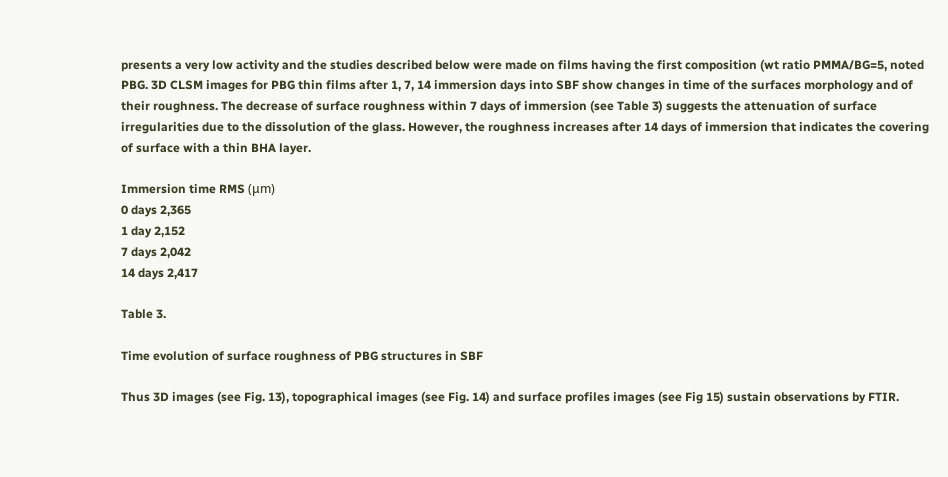presents a very low activity and the studies described below were made on films having the first composition (wt ratio PMMA/BG=5, noted PBG. 3D CLSM images for PBG thin films after 1, 7, 14 immersion days into SBF show changes in time of the surfaces morphology and of their roughness. The decrease of surface roughness within 7 days of immersion (see Table 3) suggests the attenuation of surface irregularities due to the dissolution of the glass. However, the roughness increases after 14 days of immersion that indicates the covering of surface with a thin BHA layer.

Immersion time RMS (μm)
0 days 2,365
1 day 2,152
7 days 2,042
14 days 2,417

Table 3.

Time evolution of surface roughness of PBG structures in SBF

Thus 3D images (see Fig. 13), topographical images (see Fig. 14) and surface profiles images (see Fig 15) sustain observations by FTIR.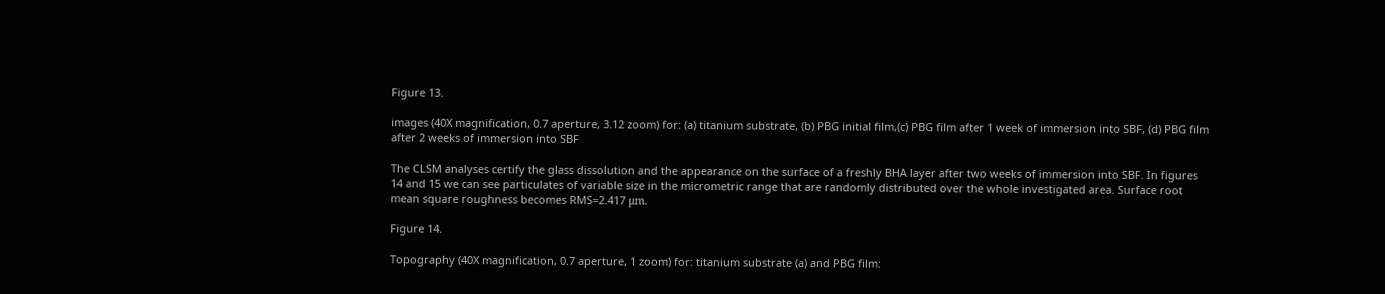Figure 13.

images (40X magnification, 0.7 aperture, 3.12 zoom) for: (a) titanium substrate, (b) PBG initial film,(c) PBG film after 1 week of immersion into SBF, (d) PBG film after 2 weeks of immersion into SBF

The CLSM analyses certify the glass dissolution and the appearance on the surface of a freshly BHA layer after two weeks of immersion into SBF. In figures 14 and 15 we can see particulates of variable size in the micrometric range that are randomly distributed over the whole investigated area. Surface root mean square roughness becomes RMS=2.417 μm.

Figure 14.

Topography (40X magnification, 0.7 aperture, 1 zoom) for: titanium substrate (a) and PBG film: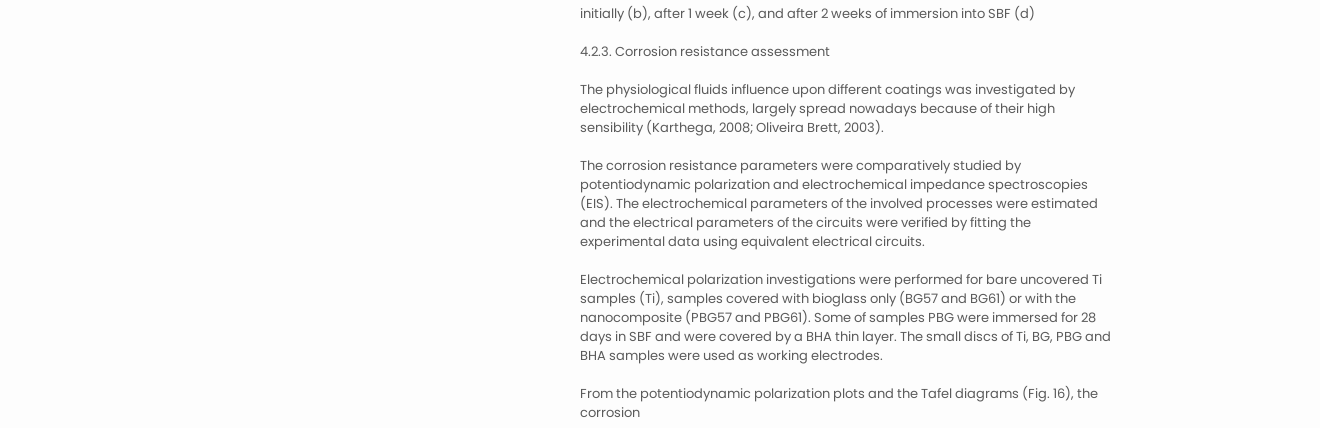initially (b), after 1 week (c), and after 2 weeks of immersion into SBF (d)

4.2.3. Corrosion resistance assessment

The physiological fluids influence upon different coatings was investigated by electrochemical methods, largely spread nowadays because of their high sensibility (Karthega, 2008; Oliveira Brett, 2003).

The corrosion resistance parameters were comparatively studied by potentiodynamic polarization and electrochemical impedance spectroscopies (EIS). The electrochemical parameters of the involved processes were estimated and the electrical parameters of the circuits were verified by fitting the experimental data using equivalent electrical circuits.

Electrochemical polarization investigations were performed for bare uncovered Ti samples (Ti), samples covered with bioglass only (BG57 and BG61) or with the nanocomposite (PBG57 and PBG61). Some of samples PBG were immersed for 28 days in SBF and were covered by a BHA thin layer. The small discs of Ti, BG, PBG and BHA samples were used as working electrodes.

From the potentiodynamic polarization plots and the Tafel diagrams (Fig. 16), the corrosion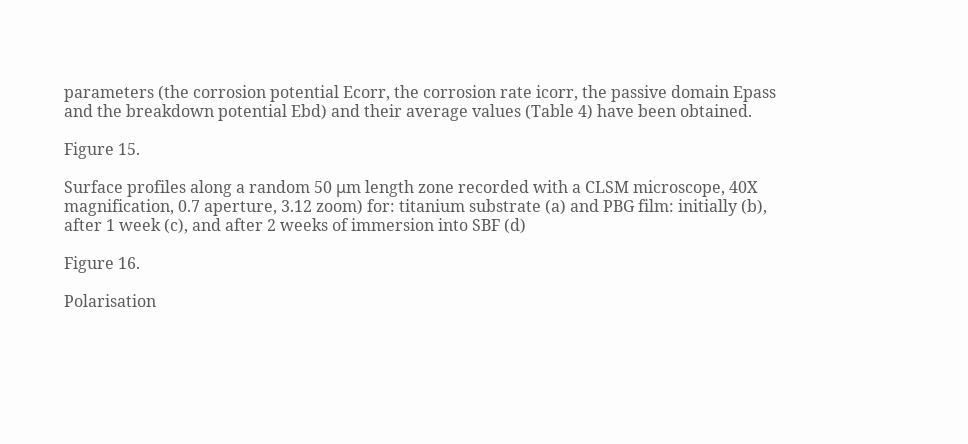parameters (the corrosion potential Ecorr, the corrosion rate icorr, the passive domain Epass and the breakdown potential Ebd) and their average values (Table 4) have been obtained.

Figure 15.

Surface profiles along a random 50 μm length zone recorded with a CLSM microscope, 40X magnification, 0.7 aperture, 3.12 zoom) for: titanium substrate (a) and PBG film: initially (b), after 1 week (c), and after 2 weeks of immersion into SBF (d)

Figure 16.

Polarisation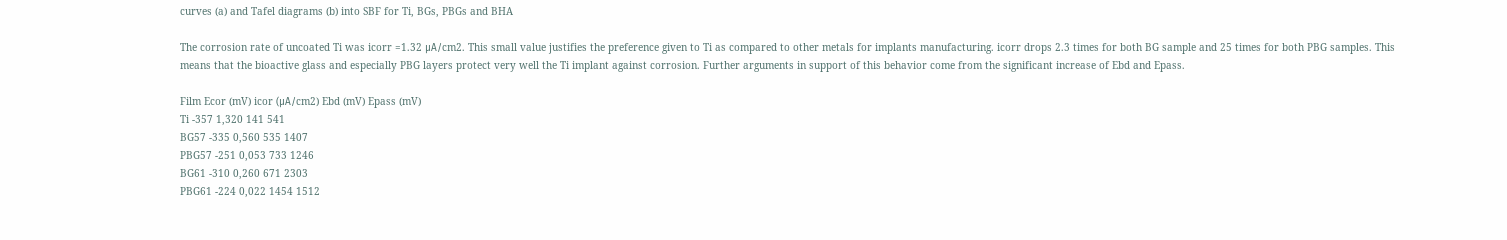curves (a) and Tafel diagrams (b) into SBF for Ti, BGs, PBGs and BHA

The corrosion rate of uncoated Ti was icorr =1.32 μA/cm2. This small value justifies the preference given to Ti as compared to other metals for implants manufacturing. icorr drops 2.3 times for both BG sample and 25 times for both PBG samples. This means that the bioactive glass and especially PBG layers protect very well the Ti implant against corrosion. Further arguments in support of this behavior come from the significant increase of Ebd and Epass.

Film Ecor (mV) icor (μA/cm2) Ebd (mV) Epass (mV)
Ti -357 1,320 141 541
BG57 -335 0,560 535 1407
PBG57 -251 0,053 733 1246
BG61 -310 0,260 671 2303
PBG61 -224 0,022 1454 1512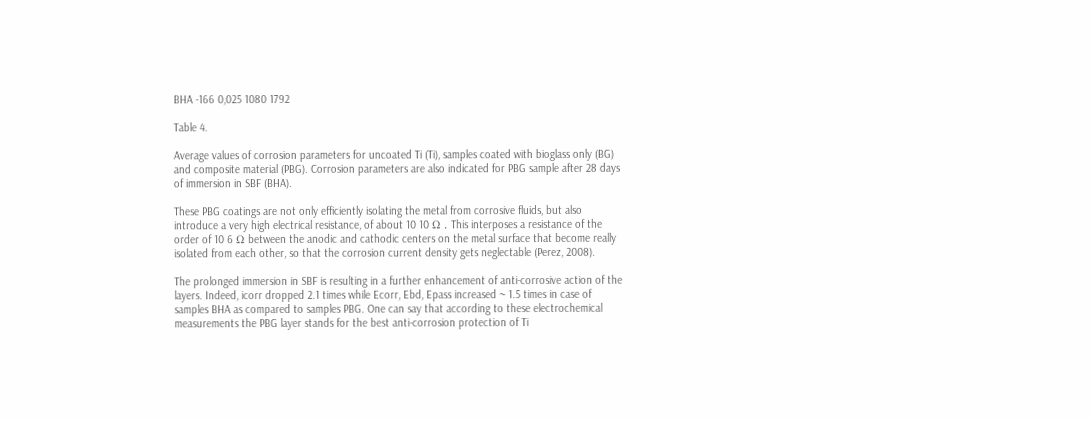BHA -166 0,025 1080 1792

Table 4.

Average values of corrosion parameters for uncoated Ti (Ti), samples coated with bioglass only (BG) and composite material (PBG). Corrosion parameters are also indicated for PBG sample after 28 days of immersion in SBF (BHA).

These PBG coatings are not only efficiently isolating the metal from corrosive fluids, but also introduce a very high electrical resistance, of about 10 10 Ω . This interposes a resistance of the order of 10 6 Ω between the anodic and cathodic centers on the metal surface that become really isolated from each other, so that the corrosion current density gets neglectable (Perez, 2008).

The prolonged immersion in SBF is resulting in a further enhancement of anti-corrosive action of the layers. Indeed, icorr dropped 2.1 times while Ecorr, Ebd, Epass increased ~ 1.5 times in case of samples BHA as compared to samples PBG. One can say that according to these electrochemical measurements the PBG layer stands for the best anti-corrosion protection of Ti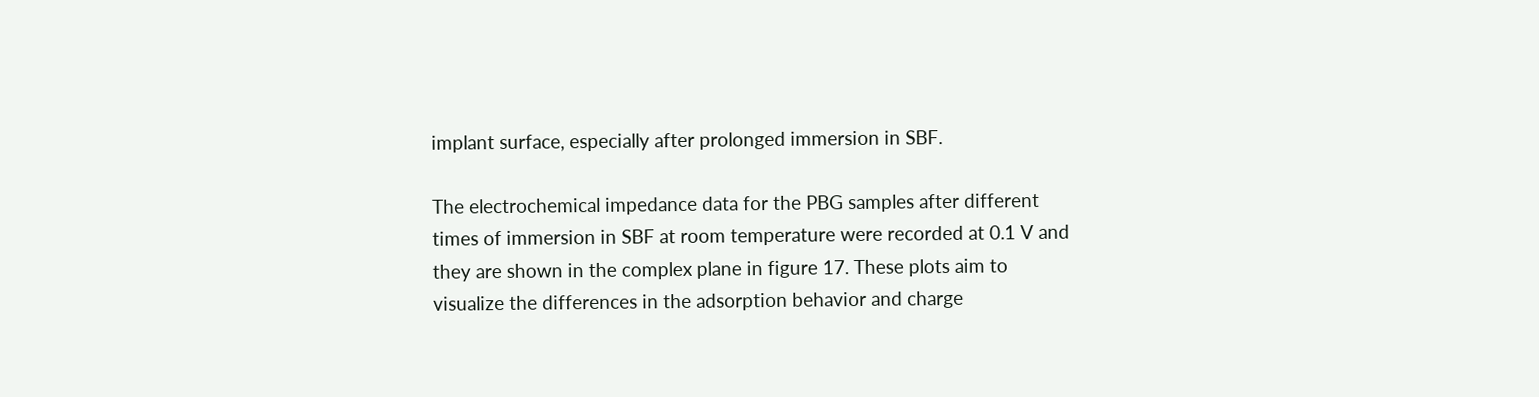implant surface, especially after prolonged immersion in SBF.

The electrochemical impedance data for the PBG samples after different times of immersion in SBF at room temperature were recorded at 0.1 V and they are shown in the complex plane in figure 17. These plots aim to visualize the differences in the adsorption behavior and charge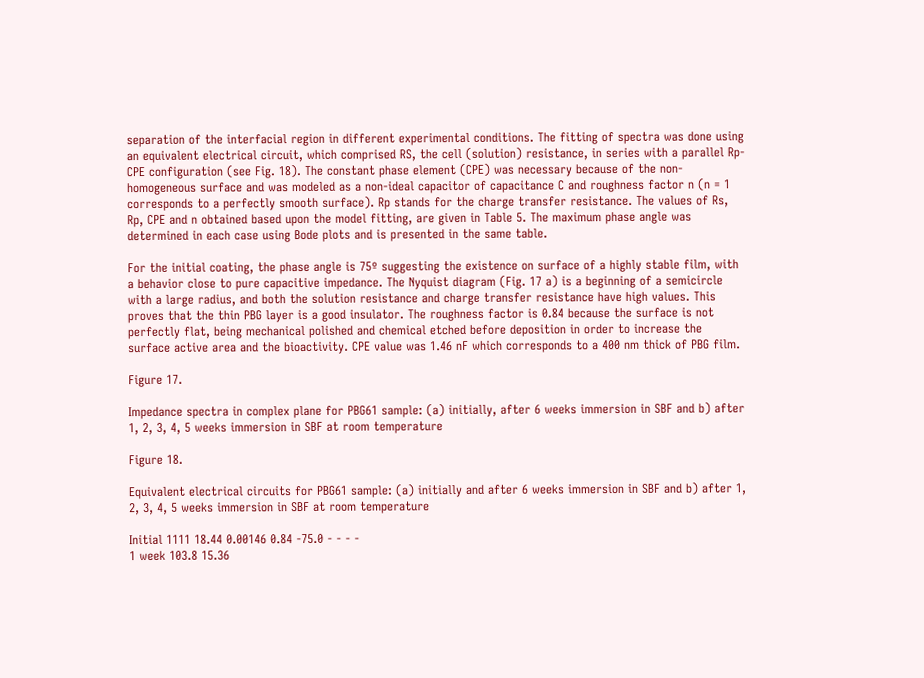separation of the interfacial region in different experimental conditions. The fitting of spectra was done using an equivalent electrical circuit, which comprised RS, the cell (solution) resistance, in series with a parallel Rp-CPE configuration (see Fig. 18). The constant phase element (CPE) was necessary because of the non-homogeneous surface and was modeled as a non-ideal capacitor of capacitance C and roughness factor n (n = 1 corresponds to a perfectly smooth surface). Rp stands for the charge transfer resistance. The values of Rs, Rp, CPE and n obtained based upon the model fitting, are given in Table 5. The maximum phase angle was determined in each case using Bode plots and is presented in the same table.

For the initial coating, the phase angle is 75º suggesting the existence on surface of a highly stable film, with a behavior close to pure capacitive impedance. The Nyquist diagram (Fig. 17 a) is a beginning of a semicircle with a large radius, and both the solution resistance and charge transfer resistance have high values. This proves that the thin PBG layer is a good insulator. The roughness factor is 0.84 because the surface is not perfectly flat, being mechanical polished and chemical etched before deposition in order to increase the surface active area and the bioactivity. CPE value was 1.46 nF which corresponds to a 400 nm thick of PBG film.

Figure 17.

Impedance spectra in complex plane for PBG61 sample: (a) initially, after 6 weeks immersion in SBF and b) after 1, 2, 3, 4, 5 weeks immersion in SBF at room temperature

Figure 18.

Equivalent electrical circuits for PBG61 sample: (a) initially and after 6 weeks immersion in SBF and b) after 1, 2, 3, 4, 5 weeks immersion in SBF at room temperature

Initial 1111 18.44 0.00146 0.84 -75.0 - - - -
1 week 103.8 15.36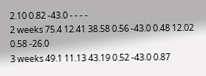2.10 0.82 -43.0 - - - -
2 weeks 75.4 12.41 38.58 0.56 -43.0 0.48 12.02 0.58 -26.0
3 weeks 49.1 11.13 43.19 0.52 -43.0 0.87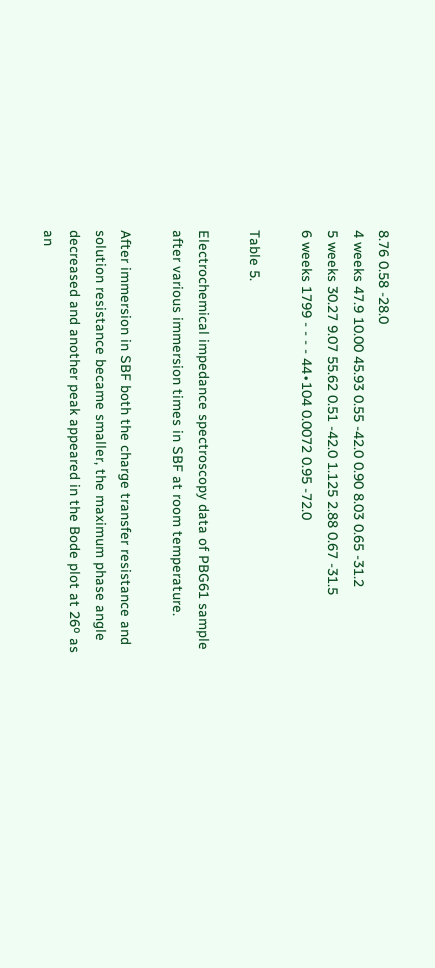8.76 0.58 -28.0
4 weeks 47.9 10.00 45.93 0.55 -42.0 0.90 8.03 0.65 -31.2
5 weeks 30.27 9.07 55.62 0.51 -42.0 1.125 2.88 0.67 -31.5
6 weeks 1799 - - - - 44∙104 0.0072 0.95 -72.0

Table 5.

Electrochemical impedance spectroscopy data of PBG61 sample after various immersion times in SBF at room temperature.

After immersion in SBF both the charge transfer resistance and solution resistance became smaller, the maximum phase angle decreased and another peak appeared in the Bode plot at 26º as an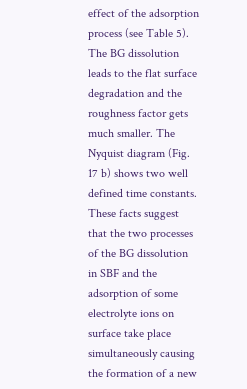effect of the adsorption process (see Table 5). The BG dissolution leads to the flat surface degradation and the roughness factor gets much smaller. The Nyquist diagram (Fig. 17 b) shows two well defined time constants. These facts suggest that the two processes of the BG dissolution in SBF and the adsorption of some electrolyte ions on surface take place simultaneously causing the formation of a new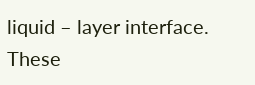liquid – layer interface. These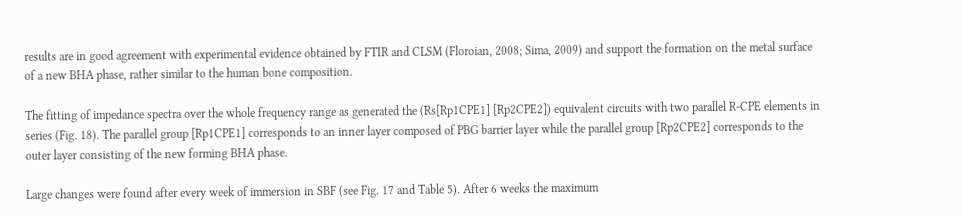results are in good agreement with experimental evidence obtained by FTIR and CLSM (Floroian, 2008; Sima, 2009) and support the formation on the metal surface of a new BHA phase, rather similar to the human bone composition.

The fitting of impedance spectra over the whole frequency range as generated the (Rs[Rp1CPE1] [Rp2CPE2]) equivalent circuits with two parallel R-CPE elements in series (Fig. 18). The parallel group [Rp1CPE1] corresponds to an inner layer composed of PBG barrier layer while the parallel group [Rp2CPE2] corresponds to the outer layer consisting of the new forming BHA phase.

Large changes were found after every week of immersion in SBF (see Fig. 17 and Table 5). After 6 weeks the maximum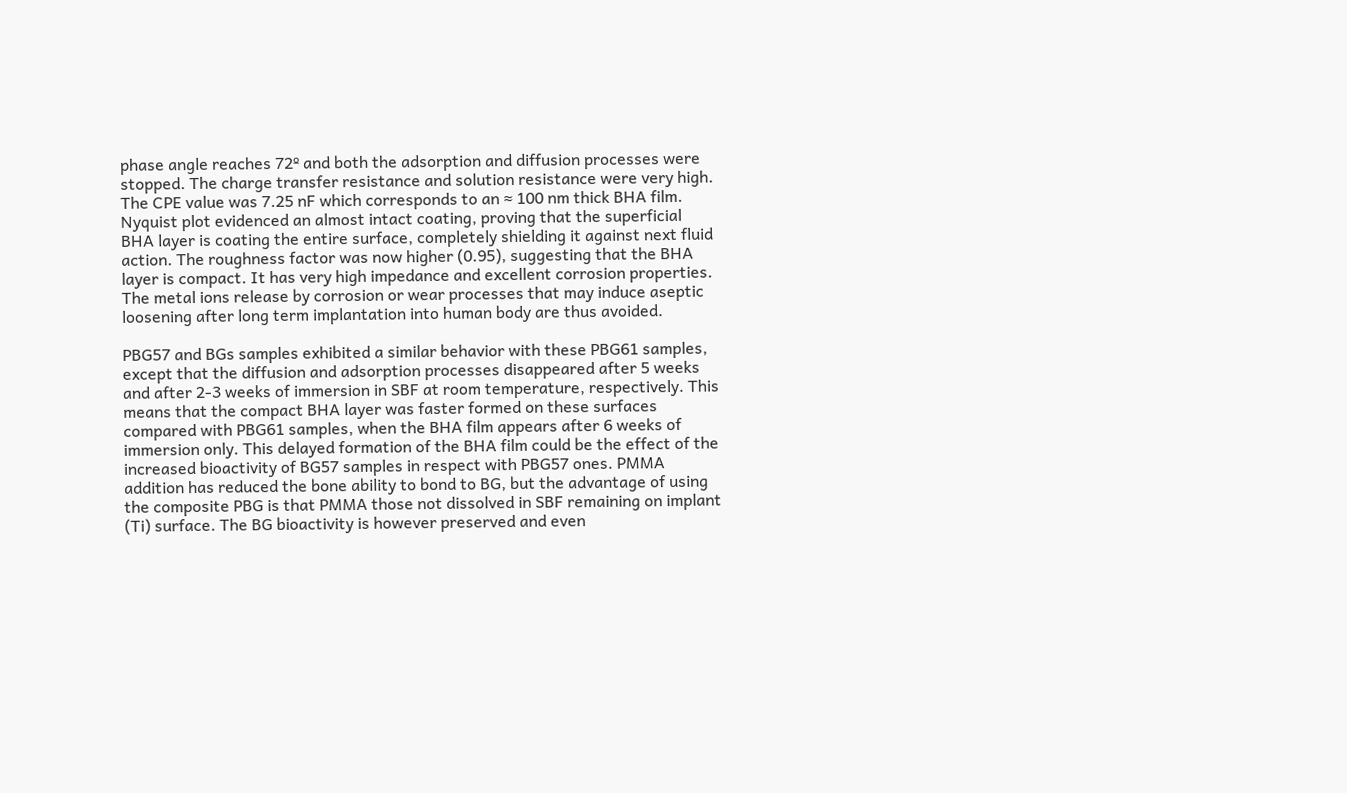phase angle reaches 72º and both the adsorption and diffusion processes were stopped. The charge transfer resistance and solution resistance were very high. The CPE value was 7.25 nF which corresponds to an ≈ 100 nm thick BHA film. Nyquist plot evidenced an almost intact coating, proving that the superficial BHA layer is coating the entire surface, completely shielding it against next fluid action. The roughness factor was now higher (0.95), suggesting that the BHA layer is compact. It has very high impedance and excellent corrosion properties. The metal ions release by corrosion or wear processes that may induce aseptic loosening after long term implantation into human body are thus avoided.

PBG57 and BGs samples exhibited a similar behavior with these PBG61 samples, except that the diffusion and adsorption processes disappeared after 5 weeks and after 2-3 weeks of immersion in SBF at room temperature, respectively. This means that the compact BHA layer was faster formed on these surfaces compared with PBG61 samples, when the BHA film appears after 6 weeks of immersion only. This delayed formation of the BHA film could be the effect of the increased bioactivity of BG57 samples in respect with PBG57 ones. PMMA addition has reduced the bone ability to bond to BG, but the advantage of using the composite PBG is that PMMA those not dissolved in SBF remaining on implant (Ti) surface. The BG bioactivity is however preserved and even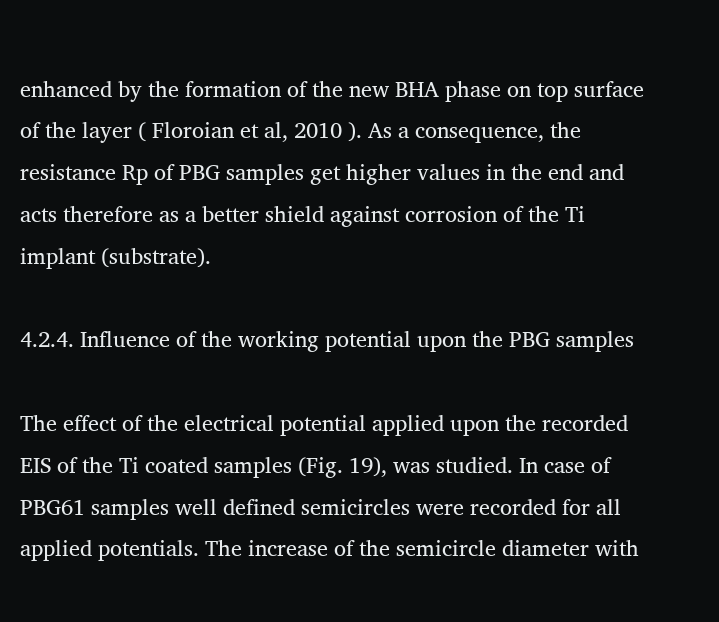enhanced by the formation of the new BHA phase on top surface of the layer ( Floroian et al, 2010 ). As a consequence, the resistance Rp of PBG samples get higher values in the end and acts therefore as a better shield against corrosion of the Ti implant (substrate).

4.2.4. Influence of the working potential upon the PBG samples

The effect of the electrical potential applied upon the recorded EIS of the Ti coated samples (Fig. 19), was studied. In case of PBG61 samples well defined semicircles were recorded for all applied potentials. The increase of the semicircle diameter with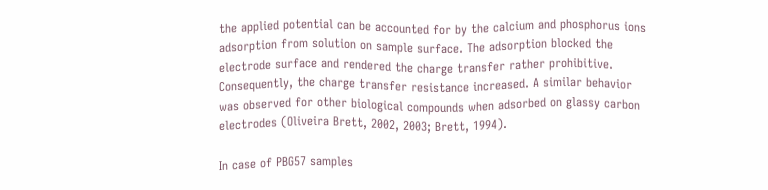the applied potential can be accounted for by the calcium and phosphorus ions adsorption from solution on sample surface. The adsorption blocked the electrode surface and rendered the charge transfer rather prohibitive. Consequently, the charge transfer resistance increased. A similar behavior was observed for other biological compounds when adsorbed on glassy carbon electrodes (Oliveira Brett, 2002, 2003; Brett, 1994).

In case of PBG57 samples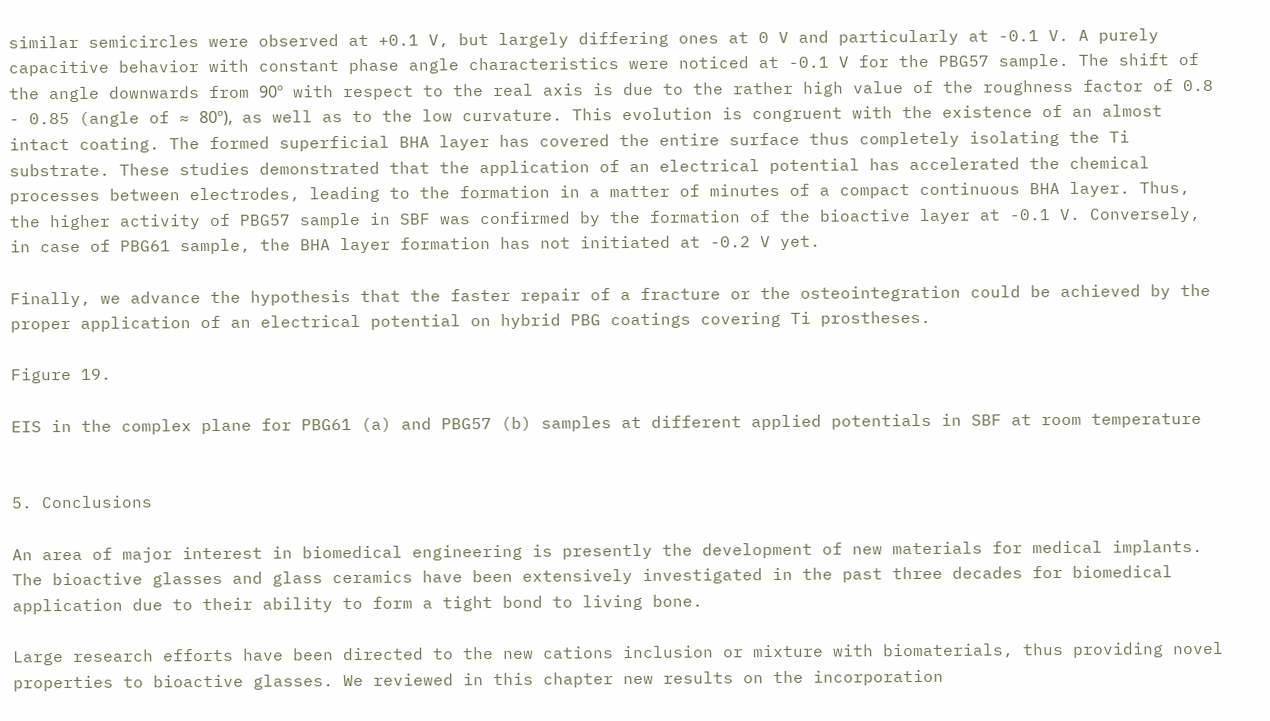similar semicircles were observed at +0.1 V, but largely differing ones at 0 V and particularly at -0.1 V. A purely capacitive behavior with constant phase angle characteristics were noticed at -0.1 V for the PBG57 sample. The shift of the angle downwards from 90º with respect to the real axis is due to the rather high value of the roughness factor of 0.8 - 0.85 (angle of ≈ 80º), as well as to the low curvature. This evolution is congruent with the existence of an almost intact coating. The formed superficial BHA layer has covered the entire surface thus completely isolating the Ti substrate. These studies demonstrated that the application of an electrical potential has accelerated the chemical processes between electrodes, leading to the formation in a matter of minutes of a compact continuous BHA layer. Thus, the higher activity of PBG57 sample in SBF was confirmed by the formation of the bioactive layer at -0.1 V. Conversely, in case of PBG61 sample, the BHA layer formation has not initiated at -0.2 V yet.

Finally, we advance the hypothesis that the faster repair of a fracture or the osteointegration could be achieved by the proper application of an electrical potential on hybrid PBG coatings covering Ti prostheses.

Figure 19.

EIS in the complex plane for PBG61 (a) and PBG57 (b) samples at different applied potentials in SBF at room temperature


5. Conclusions

An area of major interest in biomedical engineering is presently the development of new materials for medical implants. The bioactive glasses and glass ceramics have been extensively investigated in the past three decades for biomedical application due to their ability to form a tight bond to living bone.

Large research efforts have been directed to the new cations inclusion or mixture with biomaterials, thus providing novel properties to bioactive glasses. We reviewed in this chapter new results on the incorporation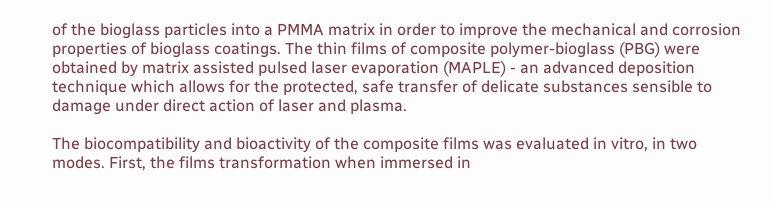of the bioglass particles into a PMMA matrix in order to improve the mechanical and corrosion properties of bioglass coatings. The thin films of composite polymer-bioglass (PBG) were obtained by matrix assisted pulsed laser evaporation (MAPLE) - an advanced deposition technique which allows for the protected, safe transfer of delicate substances sensible to damage under direct action of laser and plasma.

The biocompatibility and bioactivity of the composite films was evaluated in vitro, in two modes. First, the films transformation when immersed in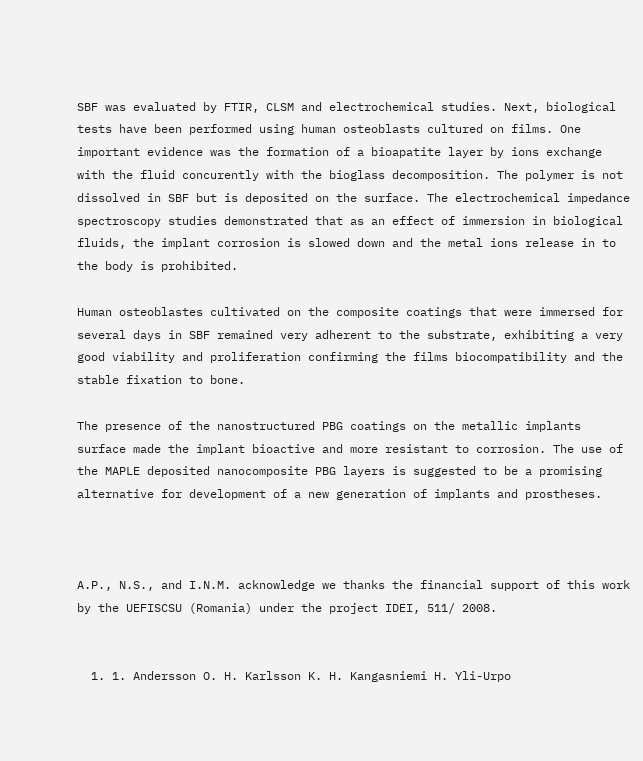SBF was evaluated by FTIR, CLSM and electrochemical studies. Next, biological tests have been performed using human osteoblasts cultured on films. One important evidence was the formation of a bioapatite layer by ions exchange with the fluid concurently with the bioglass decomposition. The polymer is not dissolved in SBF but is deposited on the surface. The electrochemical impedance spectroscopy studies demonstrated that as an effect of immersion in biological fluids, the implant corrosion is slowed down and the metal ions release in to the body is prohibited.

Human osteoblastes cultivated on the composite coatings that were immersed for several days in SBF remained very adherent to the substrate, exhibiting a very good viability and proliferation confirming the films biocompatibility and the stable fixation to bone.

The presence of the nanostructured PBG coatings on the metallic implants surface made the implant bioactive and more resistant to corrosion. The use of the MAPLE deposited nanocomposite PBG layers is suggested to be a promising alternative for development of a new generation of implants and prostheses.



A.P., N.S., and I.N.M. acknowledge we thanks the financial support of this work by the UEFISCSU (Romania) under the project IDEI, 511/ 2008.


  1. 1. Andersson O. H. Karlsson K. H. Kangasniemi H. Yli-Urpo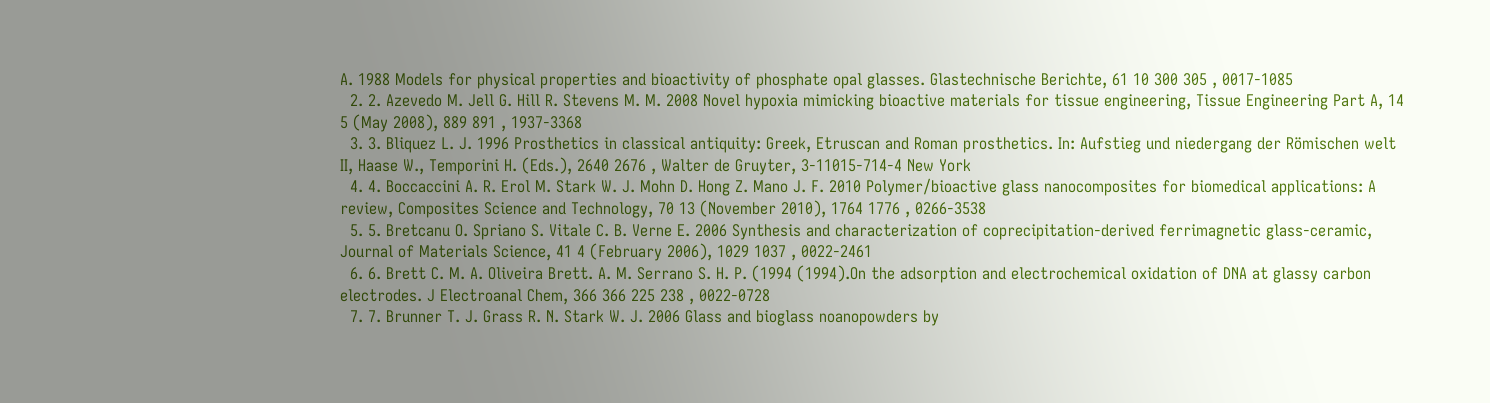A. 1988 Models for physical properties and bioactivity of phosphate opal glasses. Glastechnische Berichte, 61 10 300 305 , 0017-1085
  2. 2. Azevedo M. Jell G. Hill R. Stevens M. M. 2008 Novel hypoxia mimicking bioactive materials for tissue engineering, Tissue Engineering Part A, 14 5 (May 2008), 889 891 , 1937-3368
  3. 3. Bliquez L. J. 1996 Prosthetics in classical antiquity: Greek, Etruscan and Roman prosthetics. In: Aufstieg und niedergang der Römischen welt II, Haase W., Temporini H. (Eds.), 2640 2676 , Walter de Gruyter, 3-11015-714-4 New York
  4. 4. Boccaccini A. R. Erol M. Stark W. J. Mohn D. Hong Z. Mano J. F. 2010 Polymer/bioactive glass nanocomposites for biomedical applications: A review, Composites Science and Technology, 70 13 (November 2010), 1764 1776 , 0266-3538
  5. 5. Bretcanu O. Spriano S. Vitale C. B. Verne E. 2006 Synthesis and characterization of coprecipitation-derived ferrimagnetic glass-ceramic, Journal of Materials Science, 41 4 (February 2006), 1029 1037 , 0022-2461
  6. 6. Brett C. M. A. Oliveira Brett. A. M. Serrano S. H. P. (1994 (1994).On the adsorption and electrochemical oxidation of DNA at glassy carbon electrodes. J Electroanal Chem, 366 366 225 238 , 0022-0728
  7. 7. Brunner T. J. Grass R. N. Stark W. J. 2006 Glass and bioglass noanopowders by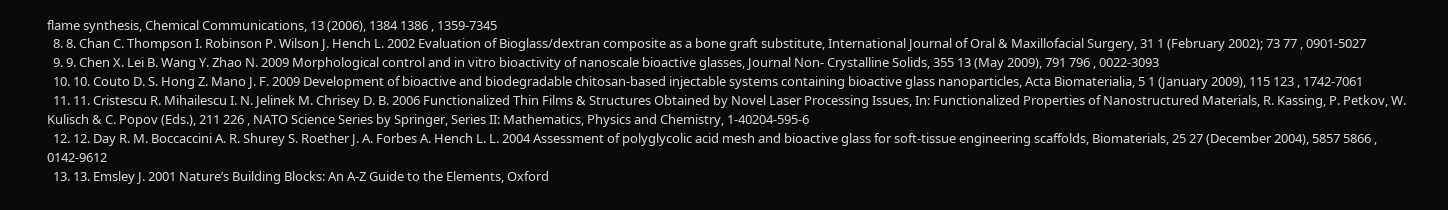flame synthesis, Chemical Communications, 13 (2006), 1384 1386 , 1359-7345
  8. 8. Chan C. Thompson I. Robinson P. Wilson J. Hench L. 2002 Evaluation of Bioglass/dextran composite as a bone graft substitute, International Journal of Oral & Maxillofacial Surgery, 31 1 (February 2002); 73 77 , 0901-5027
  9. 9. Chen X. Lei B. Wang Y. Zhao N. 2009 Morphological control and in vitro bioactivity of nanoscale bioactive glasses, Journal Non- Crystalline Solids, 355 13 (May 2009), 791 796 , 0022-3093
  10. 10. Couto D. S. Hong Z. Mano J. F. 2009 Development of bioactive and biodegradable chitosan-based injectable systems containing bioactive glass nanoparticles, Acta Biomaterialia, 5 1 (January 2009), 115 123 , 1742-7061
  11. 11. Cristescu R. Mihailescu I. N. Jelinek M. Chrisey D. B. 2006 Functionalized Thin Films & Structures Obtained by Novel Laser Processing Issues, In: Functionalized Properties of Nanostructured Materials, R. Kassing, P. Petkov, W. Kulisch & C. Popov (Eds.), 211 226 , NATO Science Series by Springer, Series II: Mathematics, Physics and Chemistry, 1-40204-595-6
  12. 12. Day R. M. Boccaccini A. R. Shurey S. Roether J. A. Forbes A. Hench L. L. 2004 Assessment of polyglycolic acid mesh and bioactive glass for soft-tissue engineering scaffolds, Biomaterials, 25 27 (December 2004), 5857 5866 , 0142-9612
  13. 13. Emsley J. 2001 Nature’s Building Blocks: An A-Z Guide to the Elements, Oxford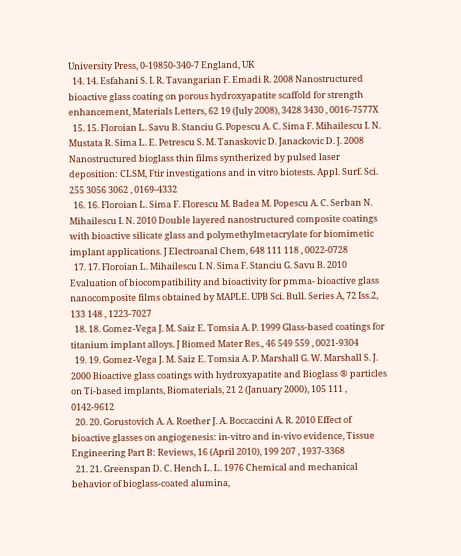University Press, 0-19850-340-7 England, UK
  14. 14. Esfahani S. I. R. Tavangarian F. Emadi R. 2008 Nanostructured bioactive glass coating on porous hydroxyapatite scaffold for strength enhancement, Materials Letters, 62 19 (July 2008), 3428 3430 , 0016-7577X
  15. 15. Floroian L. Savu B. Stanciu G. Popescu A. C. Sima F. Mihailescu I. N. Mustata R. Sima L. E. Petrescu S. M. Tanaskovic D. Janackovic D. J. 2008 Nanostructured bioglass thin films syntherized by pulsed laser deposition: CLSM, Ftir investigations and in vitro biotests. Appl. Surf. Sci. 255 3056 3062 , 0169-4332
  16. 16. Floroian L. Sima F. Florescu M. Badea M. Popescu A. C. Serban N. Mihailescu I. N. 2010 Double layered nanostructured composite coatings with bioactive silicate glass and polymethylmetacrylate for biomimetic implant applications. J Electroanal Chem, 648 111 118 , 0022-0728
  17. 17. Floroian L. Mihailescu I. N. Sima F. Stanciu G. Savu B. 2010 Evaluation of biocompatibility and bioactivity for pmma- bioactive glass nanocomposite films obtained by MAPLE. UPB Sci. Bull. Series A, 72 Iss.2, 133 148 , 1223-7027
  18. 18. Gomez-Vega J. M. Saiz E. Tomsia A. P. 1999 Glass-based coatings for titanium implant alloys. J Biomed Mater Res., 46 549 559 , 0021-9304
  19. 19. Gomez-Vega J. M. Saiz E. Tomsia A. P. Marshall G. W. Marshall S. J. 2000 Bioactive glass coatings with hydroxyapatite and Bioglass ® particles on Ti-based implants, Biomaterials, 21 2 (January 2000), 105 111 , 0142-9612
  20. 20. Gorustovich A. A. Roether J. A. Boccaccini A. R. 2010 Effect of bioactive glasses on angiogenesis: in-vitro and in-vivo evidence, Tissue Engineering Part B: Reviews, 16 (April 2010), 199 207 , 1937-3368
  21. 21. Greenspan D. C. Hench L. L. 1976 Chemical and mechanical behavior of bioglass-coated alumina,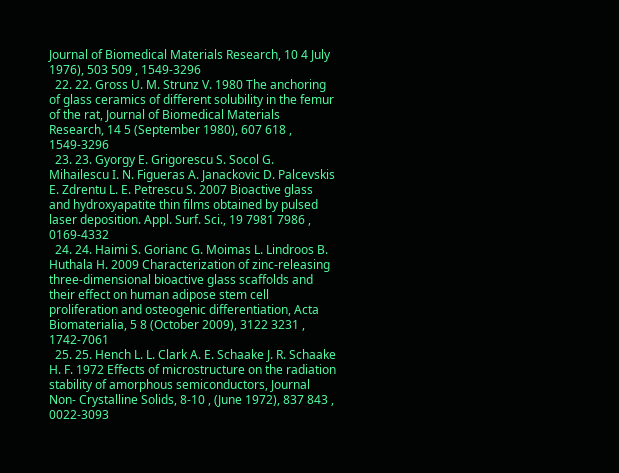Journal of Biomedical Materials Research, 10 4 July 1976), 503 509 , 1549-3296
  22. 22. Gross U. M. Strunz V. 1980 The anchoring of glass ceramics of different solubility in the femur of the rat, Journal of Biomedical Materials Research, 14 5 (September 1980), 607 618 , 1549-3296
  23. 23. Gyorgy E. Grigorescu S. Socol G. Mihailescu I. N. Figueras A. Janackovic D. Palcevskis E. Zdrentu L. E. Petrescu S. 2007 Bioactive glass and hydroxyapatite thin films obtained by pulsed laser deposition. Appl. Surf. Sci., 19 7981 7986 , 0169-4332
  24. 24. Haimi S. Gorianc G. Moimas L. Lindroos B. Huthala H. 2009 Characterization of zinc-releasing three-dimensional bioactive glass scaffolds and their effect on human adipose stem cell proliferation and osteogenic differentiation, Acta Biomaterialia, 5 8 (October 2009), 3122 3231 , 1742-7061
  25. 25. Hench L. L. Clark A. E. Schaake J. R. Schaake H. F. 1972 Effects of microstructure on the radiation stability of amorphous semiconductors, Journal Non- Crystalline Solids, 8-10 , (June 1972), 837 843 , 0022-3093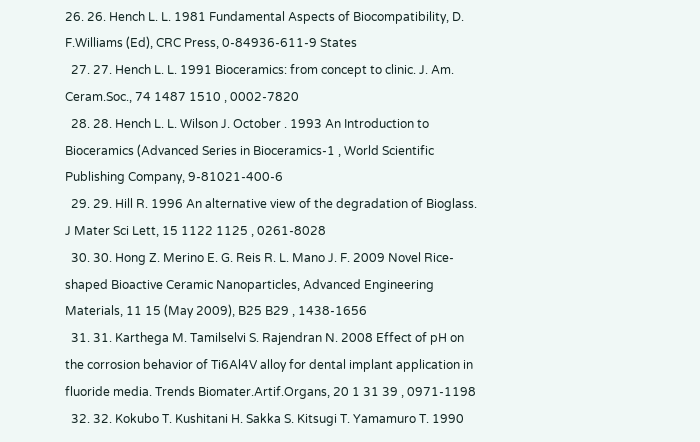26. 26. Hench L. L. 1981 Fundamental Aspects of Biocompatibility, D. F.Williams (Ed), CRC Press, 0-84936-611-9 States
  27. 27. Hench L. L. 1991 Bioceramics: from concept to clinic. J. Am. Ceram.Soc., 74 1487 1510 , 0002-7820
  28. 28. Hench L. L. Wilson J. October . 1993 An Introduction to Bioceramics (Advanced Series in Bioceramics-1 , World Scientific Publishing Company, 9-81021-400-6
  29. 29. Hill R. 1996 An alternative view of the degradation of Bioglass. J Mater Sci Lett, 15 1122 1125 , 0261-8028
  30. 30. Hong Z. Merino E. G. Reis R. L. Mano J. F. 2009 Novel Rice-shaped Bioactive Ceramic Nanoparticles, Advanced Engineering Materials, 11 15 (May 2009), B25 B29 , 1438-1656
  31. 31. Karthega M. Tamilselvi S. Rajendran N. 2008 Effect of pH on the corrosion behavior of Ti6Al4V alloy for dental implant application in fluoride media. Trends Biomater.Artif.Organs, 20 1 31 39 , 0971-1198
  32. 32. Kokubo T. Kushitani H. Sakka S. Kitsugi T. Yamamuro T. 1990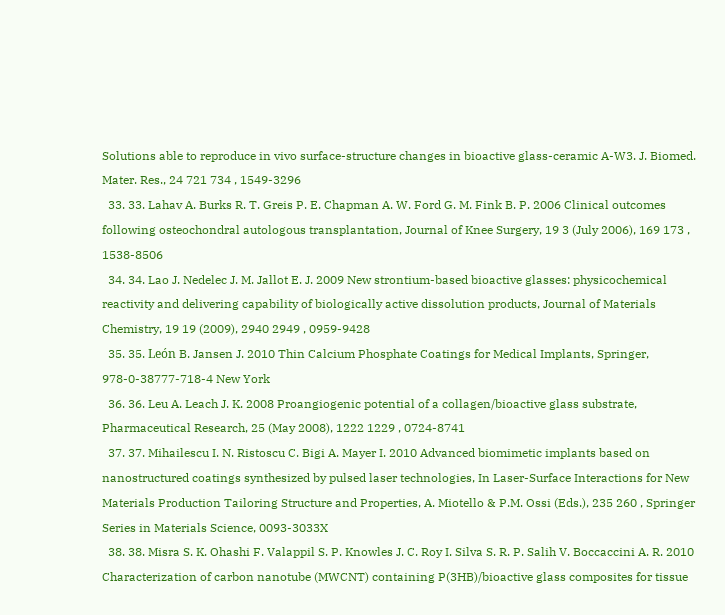Solutions able to reproduce in vivo surface-structure changes in bioactive glass-ceramic A-W3. J. Biomed. Mater. Res., 24 721 734 , 1549-3296
  33. 33. Lahav A. Burks R. T. Greis P. E. Chapman A. W. Ford G. M. Fink B. P. 2006 Clinical outcomes following osteochondral autologous transplantation, Journal of Knee Surgery, 19 3 (July 2006), 169 173 , 1538-8506
  34. 34. Lao J. Nedelec J. M. Jallot E. J. 2009 New strontium-based bioactive glasses: physicochemical reactivity and delivering capability of biologically active dissolution products, Journal of Materials Chemistry, 19 19 (2009), 2940 2949 , 0959-9428
  35. 35. León B. Jansen J. 2010 Thin Calcium Phosphate Coatings for Medical Implants, Springer, 978-0-38777-718-4 New York
  36. 36. Leu A. Leach J. K. 2008 Proangiogenic potential of a collagen/bioactive glass substrate, Pharmaceutical Research, 25 (May 2008), 1222 1229 , 0724-8741
  37. 37. Mihailescu I. N. Ristoscu C. Bigi A. Mayer I. 2010 Advanced biomimetic implants based on nanostructured coatings synthesized by pulsed laser technologies, In Laser-Surface Interactions for New Materials Production Tailoring Structure and Properties, A. Miotello & P.M. Ossi (Eds.), 235 260 , Springer Series in Materials Science, 0093-3033X
  38. 38. Misra S. K. Ohashi F. Valappil S. P. Knowles J. C. Roy I. Silva S. R. P. Salih V. Boccaccini A. R. 2010 Characterization of carbon nanotube (MWCNT) containing P(3HB)/bioactive glass composites for tissue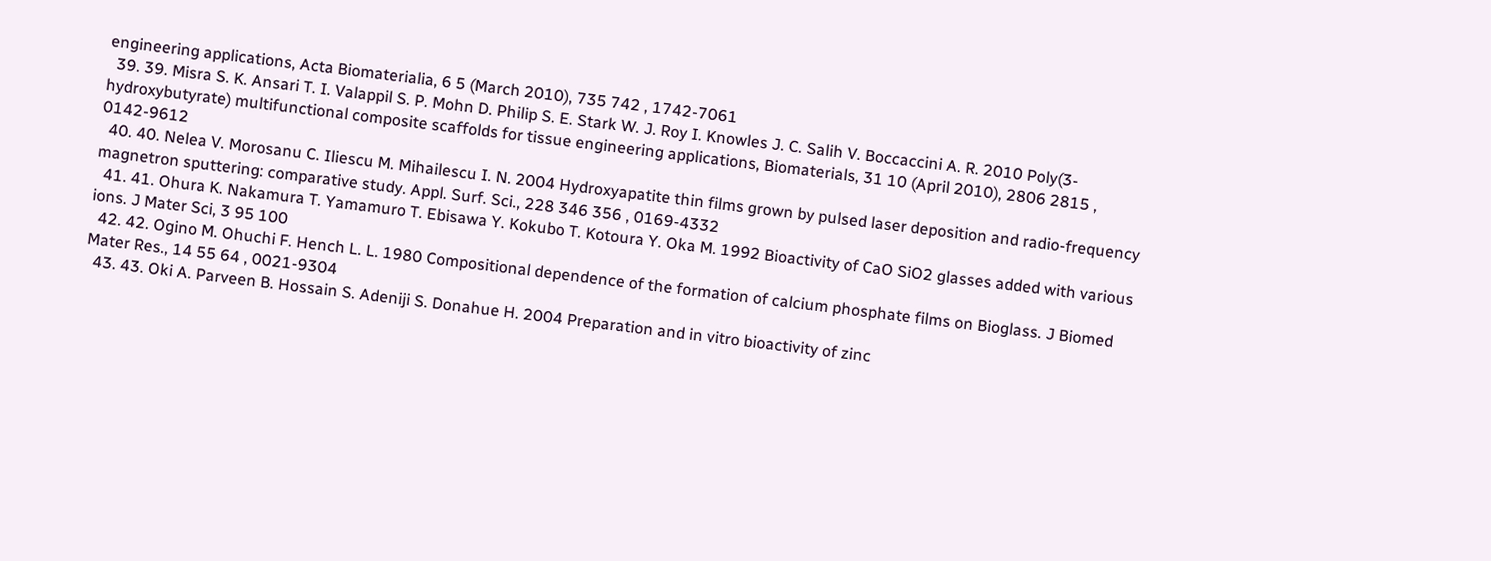engineering applications, Acta Biomaterialia, 6 5 (March 2010), 735 742 , 1742-7061
  39. 39. Misra S. K. Ansari T. I. Valappil S. P. Mohn D. Philip S. E. Stark W. J. Roy I. Knowles J. C. Salih V. Boccaccini A. R. 2010 Poly(3-hydroxybutyrate) multifunctional composite scaffolds for tissue engineering applications, Biomaterials, 31 10 (April 2010), 2806 2815 , 0142-9612
  40. 40. Nelea V. Morosanu C. Iliescu M. Mihailescu I. N. 2004 Hydroxyapatite thin films grown by pulsed laser deposition and radio-frequency magnetron sputtering: comparative study. Appl. Surf. Sci., 228 346 356 , 0169-4332
  41. 41. Ohura K. Nakamura T. Yamamuro T. Ebisawa Y. Kokubo T. Kotoura Y. Oka M. 1992 Bioactivity of CaO SiO2 glasses added with various ions. J Mater Sci, 3 95 100
  42. 42. Ogino M. Ohuchi F. Hench L. L. 1980 Compositional dependence of the formation of calcium phosphate films on Bioglass. J Biomed Mater Res., 14 55 64 , 0021-9304
  43. 43. Oki A. Parveen B. Hossain S. Adeniji S. Donahue H. 2004 Preparation and in vitro bioactivity of zinc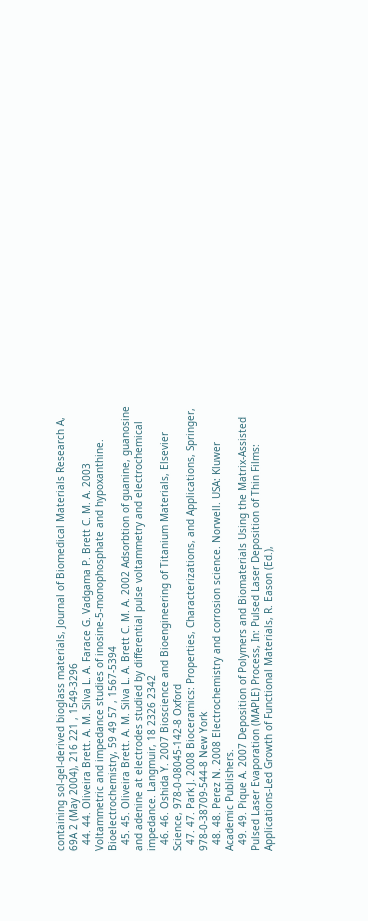containing sol-gel-derived bioglass materials, Journal of Biomedical Materials Research A, 69A 2 (May 2004), 216 221 , 1549-3296
  44. 44. Oliveira Brett. A. M. Silva L. A. Farace G. Vadgama P. Brett C. M. A. 2003 Voltammetric and impedance studies of inosine-5-monophosphate and hypoxanthine. Bioelectrochemistry, 59 49 57 , 1567-5394
  45. 45. Oliveira Brett. A. M. Silva L. A. Brett C. M. A. 2002 Adsorbtion of guanine, guanosine and adenine at electrodes studied by differential pulse voltammetry and electrochemical impedance. Langmuir, 18 2326 2342
  46. 46. Oshida Y. 2007 Bioscience and Bioengineering of Titanium Materials, Elsevier Science, 978-0-08045-142-8 Oxford
  47. 47. Park J. 2008 Bioceramics: Properties, Characterizations, and Applications, Springer, 978-0-38709-544-8 New York
  48. 48. Perez N. 2008 Electrochemistry and corrosion science. Norwell. USA: Kluwer Academic Publishers.
  49. 49. Pique A. 2007 Deposition of Polymers and Biomaterials Using the Matrix-Assisted Pulsed Laser Evaporation (MAPLE) Process, In: Pulsed Laser Deposition of Thin Films: Applications-Led Growth of Functional Materials, R. Eason (Ed.),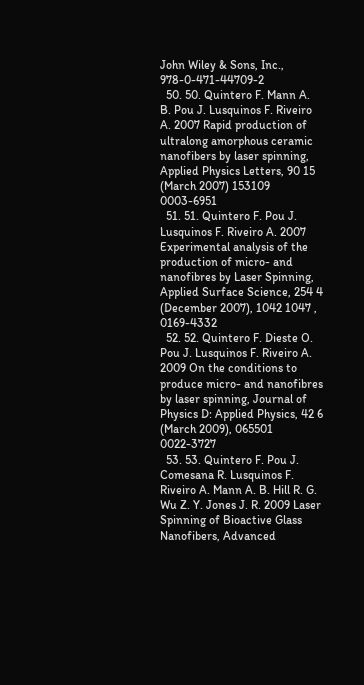John Wiley & Sons, Inc., 978-0-471-44709-2
  50. 50. Quintero F. Mann A. B. Pou J. Lusquinos F. Riveiro A. 2007 Rapid production of ultralong amorphous ceramic nanofibers by laser spinning, Applied Physics Letters, 90 15 (March 2007) 153109 0003-6951
  51. 51. Quintero F. Pou J. Lusquinos F. Riveiro A. 2007 Experimental analysis of the production of micro- and nanofibres by Laser Spinning, Applied Surface Science, 254 4 (December 2007), 1042 1047 , 0169-4332
  52. 52. Quintero F. Dieste O. Pou J. Lusquinos F. Riveiro A. 2009 On the conditions to produce micro- and nanofibres by laser spinning, Journal of Physics D: Applied Physics, 42 6 (March 2009), 065501 0022-3727
  53. 53. Quintero F. Pou J. Comesana R. Lusquinos F. Riveiro A. Mann A. B. Hill R. G. Wu Z. Y. Jones J. R. 2009 Laser Spinning of Bioactive Glass Nanofibers, Advanced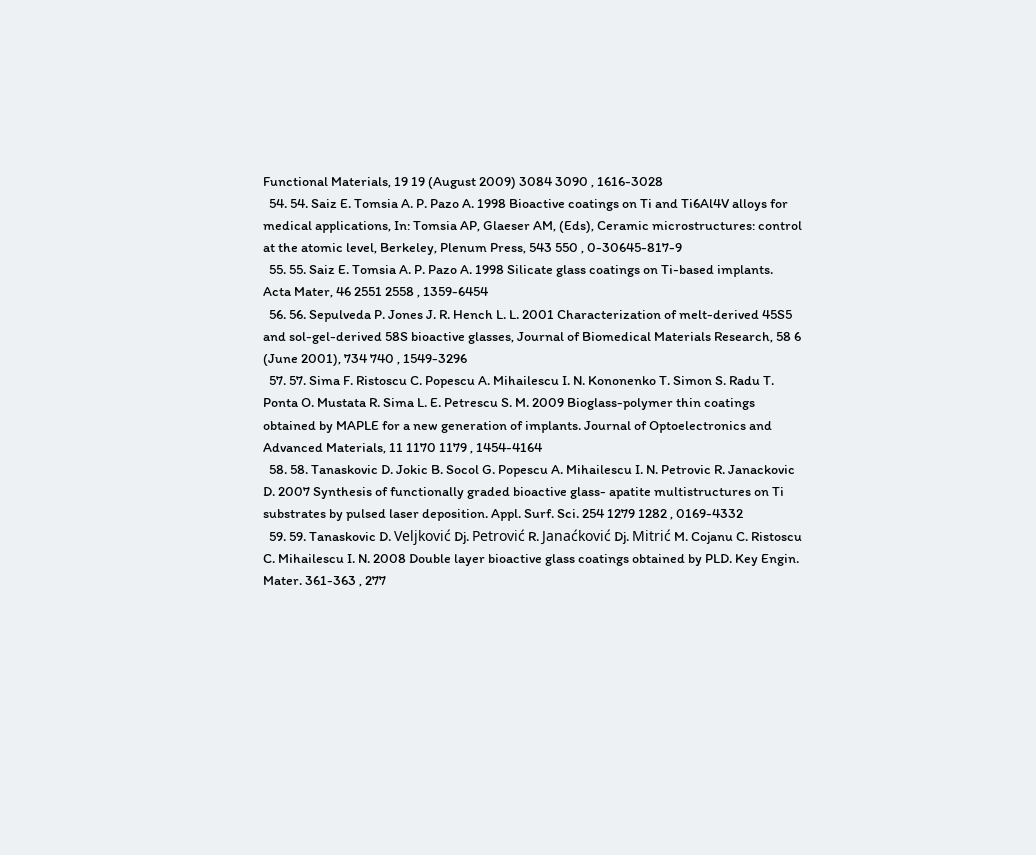Functional Materials, 19 19 (August 2009) 3084 3090 , 1616-3028
  54. 54. Saiz E. Tomsia A. P. Pazo A. 1998 Bioactive coatings on Ti and Ti6Al4V alloys for medical applications, In: Tomsia AP, Glaeser AM, (Eds), Ceramic microstructures: control at the atomic level, Berkeley, Plenum Press, 543 550 , 0-30645-817-9
  55. 55. Saiz E. Tomsia A. P. Pazo A. 1998 Silicate glass coatings on Ti-based implants. Acta Mater, 46 2551 2558 , 1359-6454
  56. 56. Sepulveda P. Jones J. R. Hench L. L. 2001 Characterization of melt-derived 45S5 and sol-gel-derived 58S bioactive glasses, Journal of Biomedical Materials Research, 58 6 (June 2001), 734 740 , 1549-3296
  57. 57. Sima F. Ristoscu C. Popescu A. Mihailescu I. N. Kononenko T. Simon S. Radu T. Ponta O. Mustata R. Sima L. E. Petrescu S. M. 2009 Bioglass-polymer thin coatings obtained by MAPLE for a new generation of implants. Journal of Optoelectronics and Advanced Materials, 11 1170 1179 , 1454-4164
  58. 58. Tanaskovic D. Jokic B. Socol G. Popescu A. Mihailescu I. N. Petrovic R. Janackovic D. 2007 Synthesis of functionally graded bioactive glass- apatite multistructures on Ti substrates by pulsed laser deposition. Appl. Surf. Sci. 254 1279 1282 , 0169-4332
  59. 59. Tanaskovic D. Veljković Dj. Petrović R. Janaćković Dj. Mitrić M. Cojanu C. Ristoscu C. Mihailescu I. N. 2008 Double layer bioactive glass coatings obtained by PLD. Key Engin. Mater. 361-363 , 277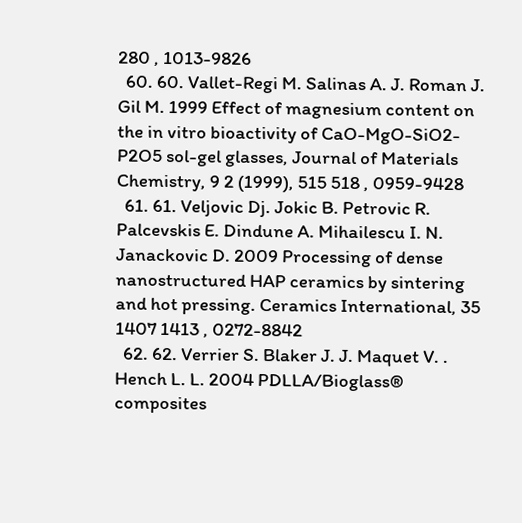280 , 1013-9826
  60. 60. Vallet-Regi M. Salinas A. J. Roman J. Gil M. 1999 Effect of magnesium content on the in vitro bioactivity of CaO-MgO-SiO2-P2O5 sol-gel glasses, Journal of Materials Chemistry, 9 2 (1999), 515 518 , 0959-9428
  61. 61. Veljovic Dj. Jokic B. Petrovic R. Palcevskis E. Dindune A. Mihailescu I. N. Janackovic D. 2009 Processing of dense nanostructured HAP ceramics by sintering and hot pressing. Ceramics International, 35 1407 1413 , 0272-8842
  62. 62. Verrier S. Blaker J. J. Maquet V. . Hench L. L. 2004 PDLLA/Bioglass® composites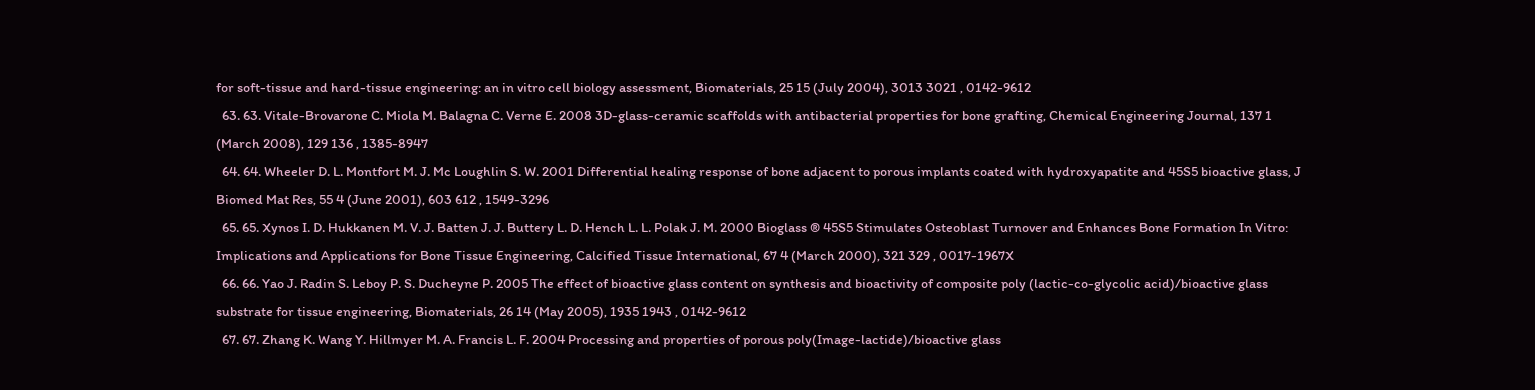for soft-tissue and hard-tissue engineering: an in vitro cell biology assessment, Biomaterials, 25 15 (July 2004), 3013 3021 , 0142-9612
  63. 63. Vitale-Brovarone C. Miola M. Balagna C. Verne E. 2008 3D-glass-ceramic scaffolds with antibacterial properties for bone grafting, Chemical Engineering Journal, 137 1 (March 2008), 129 136 , 1385-8947
  64. 64. Wheeler D. L. Montfort M. J. Mc Loughlin S. W. 2001 Differential healing response of bone adjacent to porous implants coated with hydroxyapatite and 45S5 bioactive glass, J Biomed Mat Res, 55 4 (June 2001), 603 612 , 1549-3296
  65. 65. Xynos I. D. Hukkanen M. V. J. Batten J. J. Buttery L. D. Hench L. L. Polak J. M. 2000 Bioglass ® 45S5 Stimulates Osteoblast Turnover and Enhances Bone Formation In Vitro: Implications and Applications for Bone Tissue Engineering, Calcified Tissue International, 67 4 (March 2000), 321 329 , 0017-1967X
  66. 66. Yao J. Radin S. Leboy P. S. Ducheyne P. 2005 The effect of bioactive glass content on synthesis and bioactivity of composite poly (lactic-co-glycolic acid)/bioactive glass substrate for tissue engineering, Biomaterials, 26 14 (May 2005), 1935 1943 , 0142-9612
  67. 67. Zhang K. Wang Y. Hillmyer M. A. Francis L. F. 2004 Processing and properties of porous poly(Image-lactide)/bioactive glass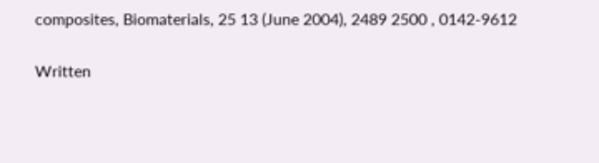composites, Biomaterials, 25 13 (June 2004), 2489 2500 , 0142-9612

Written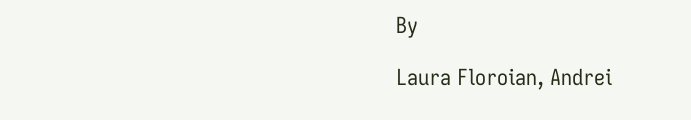By

Laura Floroian, Andrei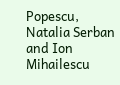Popescu, Natalia Serban and Ion Mihailescu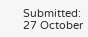Submitted: 27 October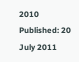2010 Published: 20 July 2011